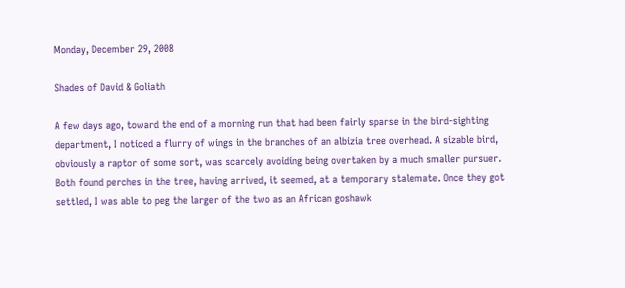Monday, December 29, 2008

Shades of David & Goliath

A few days ago, toward the end of a morning run that had been fairly sparse in the bird-sighting department, I noticed a flurry of wings in the branches of an albizia tree overhead. A sizable bird, obviously a raptor of some sort, was scarcely avoiding being overtaken by a much smaller pursuer. Both found perches in the tree, having arrived, it seemed, at a temporary stalemate. Once they got settled, I was able to peg the larger of the two as an African goshawk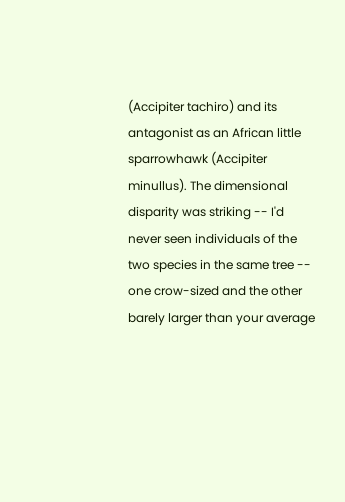(Accipiter tachiro) and its antagonist as an African little sparrowhawk (Accipiter minullus). The dimensional disparity was striking -- I'd never seen individuals of the two species in the same tree -- one crow-sized and the other barely larger than your average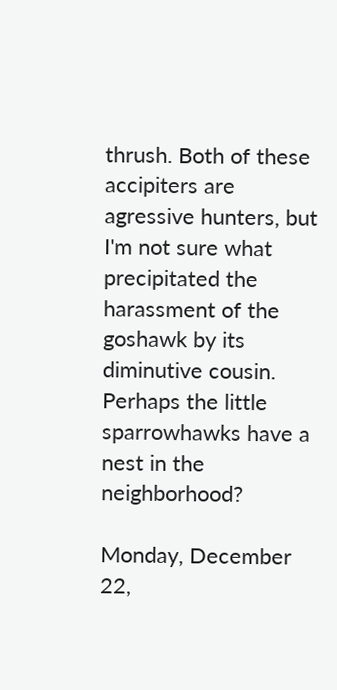thrush. Both of these accipiters are agressive hunters, but I'm not sure what precipitated the harassment of the goshawk by its diminutive cousin. Perhaps the little sparrowhawks have a nest in the neighborhood?

Monday, December 22,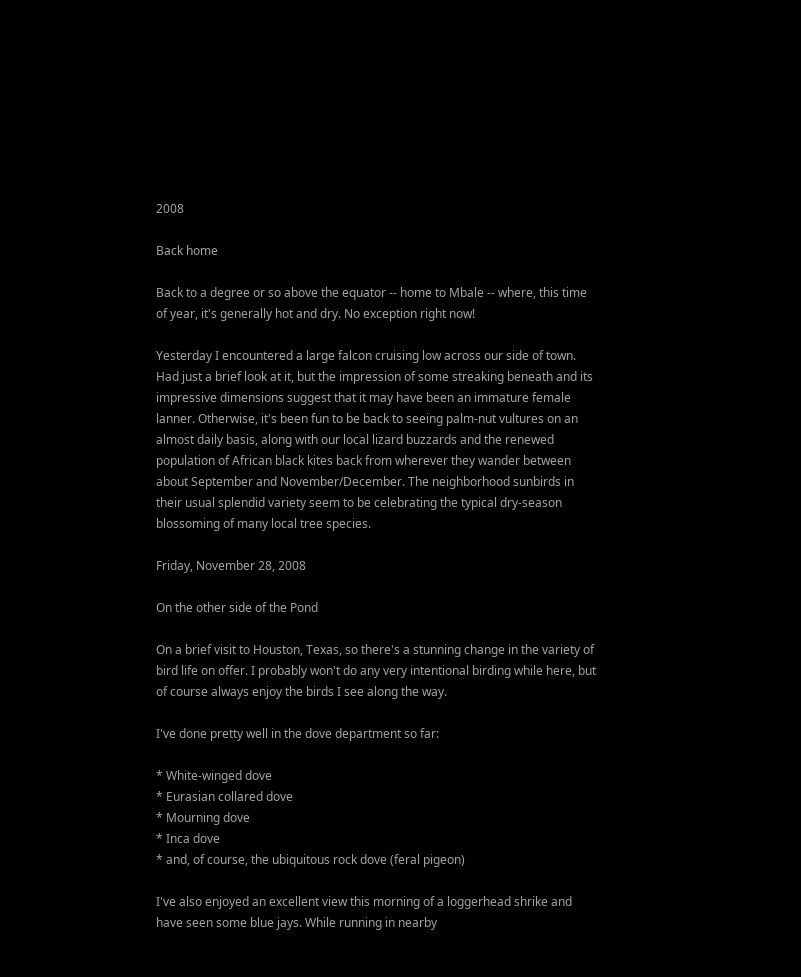2008

Back home

Back to a degree or so above the equator -- home to Mbale -- where, this time of year, it's generally hot and dry. No exception right now!

Yesterday I encountered a large falcon cruising low across our side of town. Had just a brief look at it, but the impression of some streaking beneath and its impressive dimensions suggest that it may have been an immature female lanner. Otherwise, it's been fun to be back to seeing palm-nut vultures on an almost daily basis, along with our local lizard buzzards and the renewed population of African black kites back from wherever they wander between about September and November/December. The neighborhood sunbirds in their usual splendid variety seem to be celebrating the typical dry-season blossoming of many local tree species.

Friday, November 28, 2008

On the other side of the Pond

On a brief visit to Houston, Texas, so there's a stunning change in the variety of bird life on offer. I probably won't do any very intentional birding while here, but of course always enjoy the birds I see along the way.

I've done pretty well in the dove department so far:

* White-winged dove
* Eurasian collared dove
* Mourning dove
* Inca dove
* and, of course, the ubiquitous rock dove (feral pigeon)

I've also enjoyed an excellent view this morning of a loggerhead shrike and have seen some blue jays. While running in nearby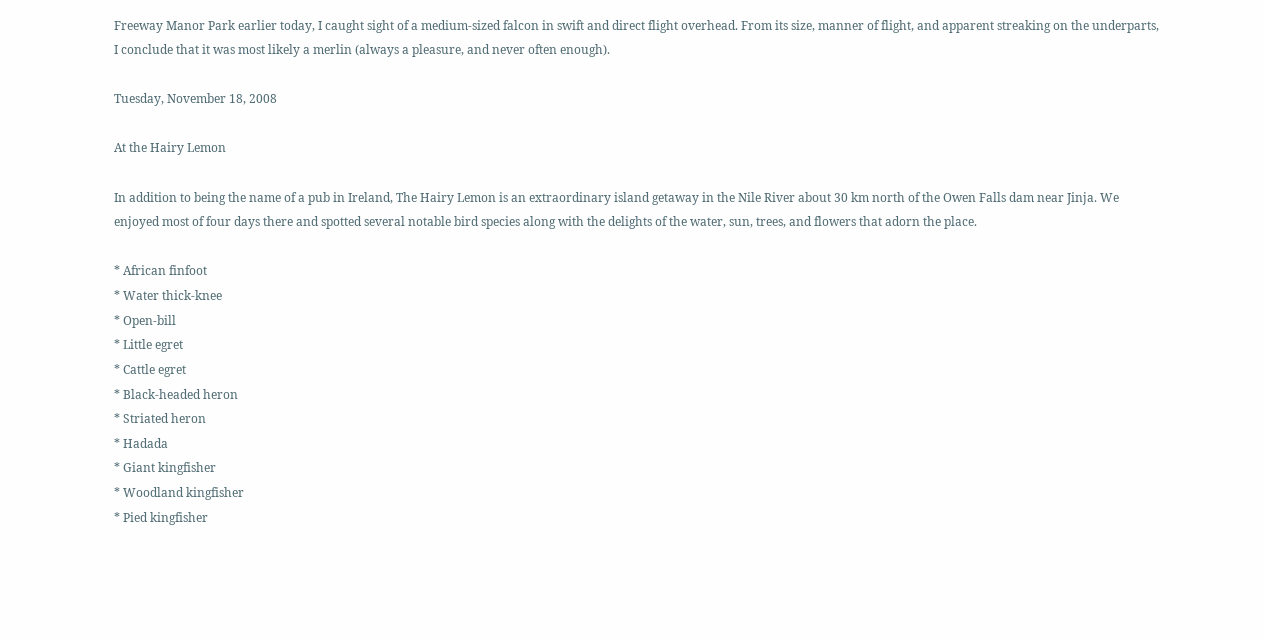Freeway Manor Park earlier today, I caught sight of a medium-sized falcon in swift and direct flight overhead. From its size, manner of flight, and apparent streaking on the underparts, I conclude that it was most likely a merlin (always a pleasure, and never often enough).

Tuesday, November 18, 2008

At the Hairy Lemon

In addition to being the name of a pub in Ireland, The Hairy Lemon is an extraordinary island getaway in the Nile River about 30 km north of the Owen Falls dam near Jinja. We enjoyed most of four days there and spotted several notable bird species along with the delights of the water, sun, trees, and flowers that adorn the place.

* African finfoot
* Water thick-knee
* Open-bill
* Little egret
* Cattle egret
* Black-headed heron
* Striated heron
* Hadada
* Giant kingfisher
* Woodland kingfisher
* Pied kingfisher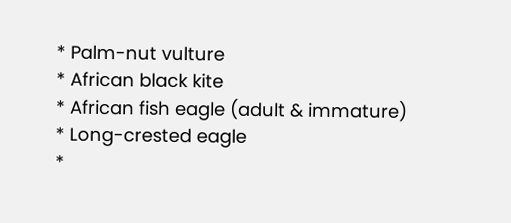* Palm-nut vulture
* African black kite
* African fish eagle (adult & immature)
* Long-crested eagle
*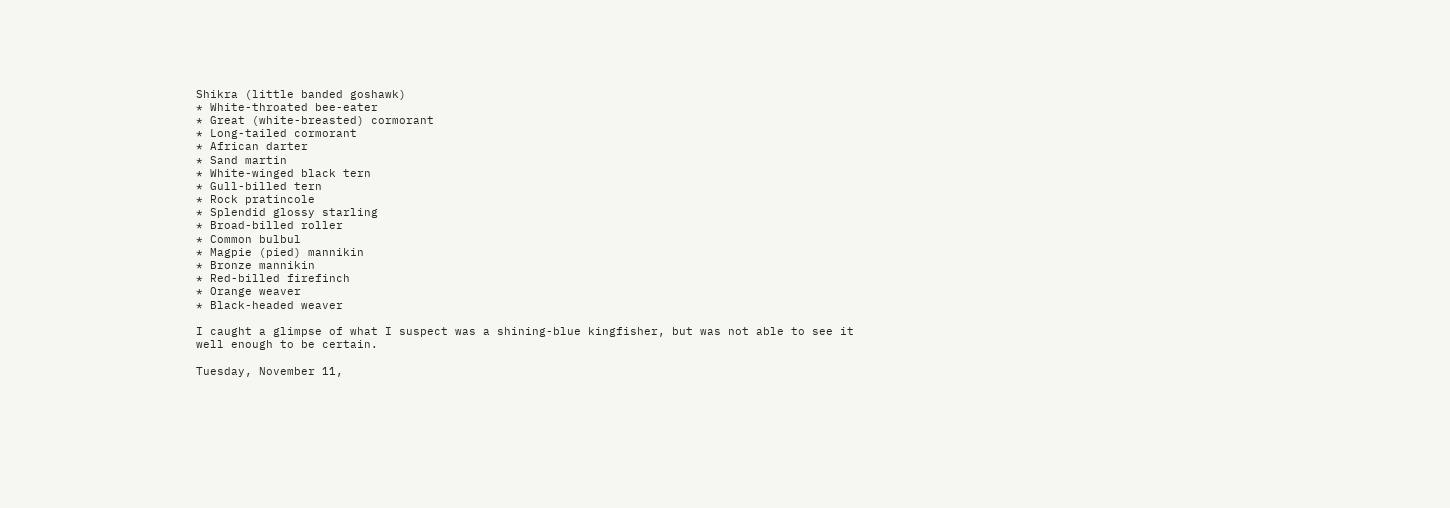Shikra (little banded goshawk)
* White-throated bee-eater
* Great (white-breasted) cormorant
* Long-tailed cormorant
* African darter
* Sand martin
* White-winged black tern
* Gull-billed tern
* Rock pratincole
* Splendid glossy starling
* Broad-billed roller
* Common bulbul
* Magpie (pied) mannikin
* Bronze mannikin
* Red-billed firefinch
* Orange weaver
* Black-headed weaver

I caught a glimpse of what I suspect was a shining-blue kingfisher, but was not able to see it well enough to be certain.

Tuesday, November 11,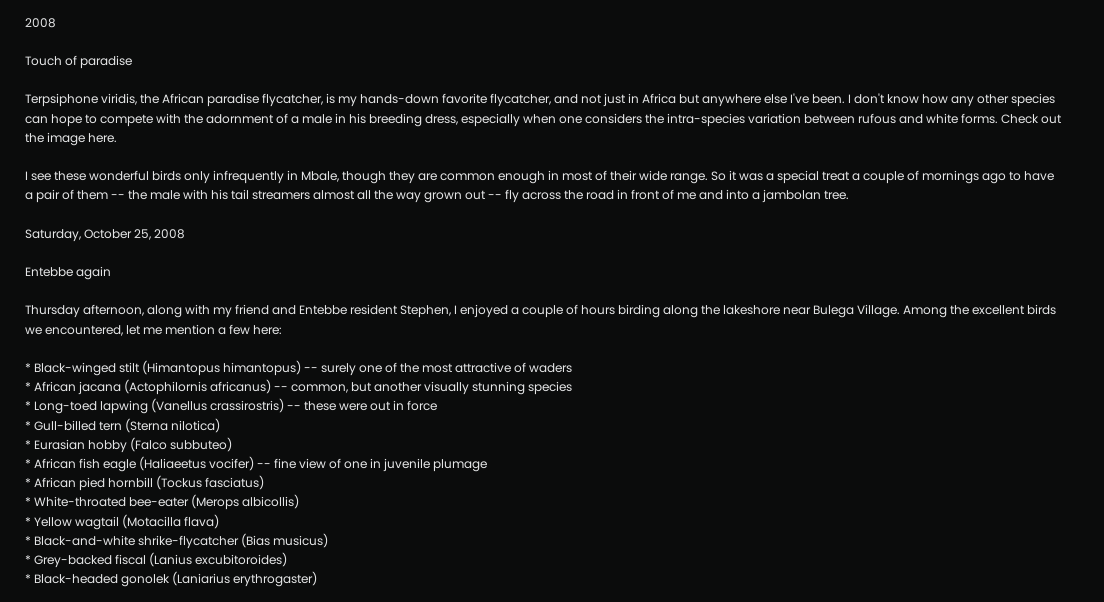2008

Touch of paradise

Terpsiphone viridis, the African paradise flycatcher, is my hands-down favorite flycatcher, and not just in Africa but anywhere else I've been. I don't know how any other species can hope to compete with the adornment of a male in his breeding dress, especially when one considers the intra-species variation between rufous and white forms. Check out the image here.

I see these wonderful birds only infrequently in Mbale, though they are common enough in most of their wide range. So it was a special treat a couple of mornings ago to have a pair of them -- the male with his tail streamers almost all the way grown out -- fly across the road in front of me and into a jambolan tree.

Saturday, October 25, 2008

Entebbe again

Thursday afternoon, along with my friend and Entebbe resident Stephen, I enjoyed a couple of hours birding along the lakeshore near Bulega Village. Among the excellent birds we encountered, let me mention a few here:

* Black-winged stilt (Himantopus himantopus) -- surely one of the most attractive of waders
* African jacana (Actophilornis africanus) -- common, but another visually stunning species
* Long-toed lapwing (Vanellus crassirostris) -- these were out in force
* Gull-billed tern (Sterna nilotica)
* Eurasian hobby (Falco subbuteo)
* African fish eagle (Haliaeetus vocifer) -- fine view of one in juvenile plumage
* African pied hornbill (Tockus fasciatus)
* White-throated bee-eater (Merops albicollis)
* Yellow wagtail (Motacilla flava)
* Black-and-white shrike-flycatcher (Bias musicus)
* Grey-backed fiscal (Lanius excubitoroides)
* Black-headed gonolek (Laniarius erythrogaster)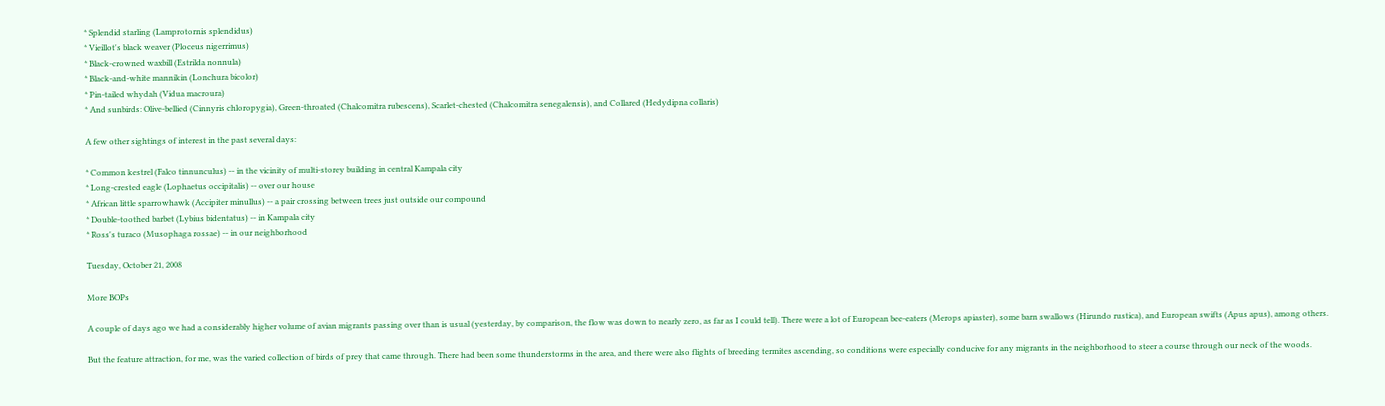* Splendid starling (Lamprotornis splendidus)
* Vieillot's black weaver (Ploceus nigerrimus)
* Black-crowned waxbill (Estrilda nonnula)
* Black-and-white mannikin (Lonchura bicolor)
* Pin-tailed whydah (Vidua macroura)
* And sunbirds: Olive-bellied (Cinnyris chloropygia), Green-throated (Chalcomitra rubescens), Scarlet-chested (Chalcomitra senegalensis), and Collared (Hedydipna collaris)

A few other sightings of interest in the past several days:

* Common kestrel (Falco tinnunculus) -- in the vicinity of multi-storey building in central Kampala city
* Long-crested eagle (Lophaetus occipitalis) -- over our house
* African little sparrowhawk (Accipiter minullus) -- a pair crossing between trees just outside our compound
* Double-toothed barbet (Lybius bidentatus) -- in Kampala city
* Ross's turaco (Musophaga rossae) -- in our neighborhood

Tuesday, October 21, 2008

More BOPs

A couple of days ago we had a considerably higher volume of avian migrants passing over than is usual (yesterday, by comparison, the flow was down to nearly zero, as far as I could tell). There were a lot of European bee-eaters (Merops apiaster), some barn swallows (Hirundo rustica), and European swifts (Apus apus), among others.

But the feature attraction, for me, was the varied collection of birds of prey that came through. There had been some thunderstorms in the area, and there were also flights of breeding termites ascending, so conditions were especially conducive for any migrants in the neighborhood to steer a course through our neck of the woods.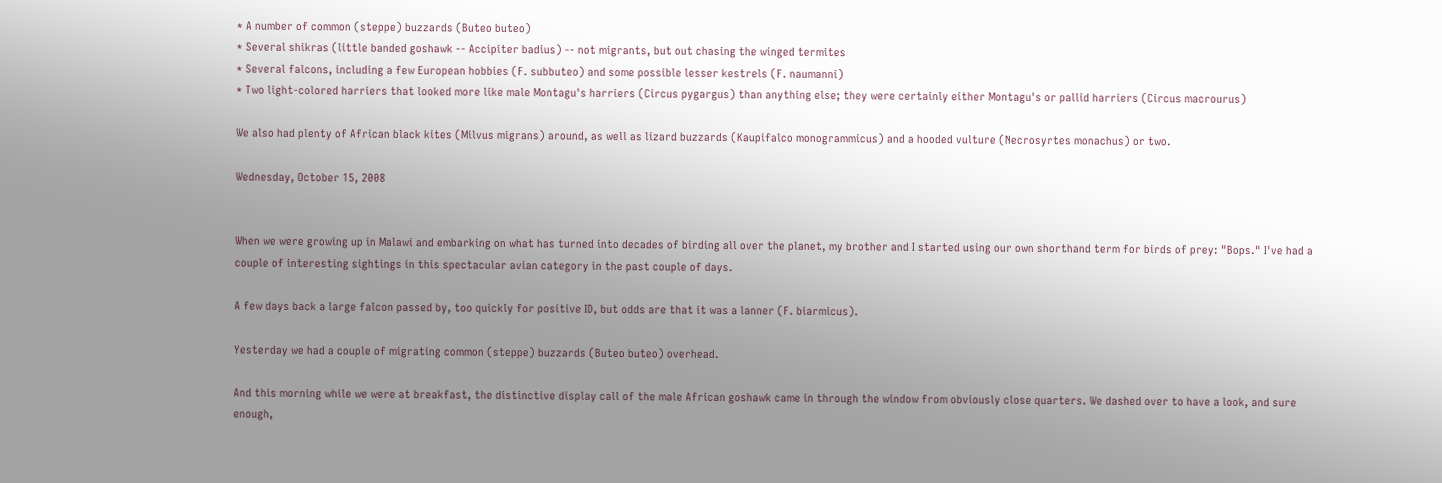* A number of common (steppe) buzzards (Buteo buteo)
* Several shikras (little banded goshawk -- Accipiter badius) -- not migrants, but out chasing the winged termites
* Several falcons, including a few European hobbies (F. subbuteo) and some possible lesser kestrels (F. naumanni)
* Two light-colored harriers that looked more like male Montagu's harriers (Circus pygargus) than anything else; they were certainly either Montagu's or pallid harriers (Circus macrourus)

We also had plenty of African black kites (Milvus migrans) around, as well as lizard buzzards (Kaupifalco monogrammicus) and a hooded vulture (Necrosyrtes monachus) or two.

Wednesday, October 15, 2008


When we were growing up in Malawi and embarking on what has turned into decades of birding all over the planet, my brother and I started using our own shorthand term for birds of prey: "Bops." I've had a couple of interesting sightings in this spectacular avian category in the past couple of days.

A few days back a large falcon passed by, too quickly for positive ID, but odds are that it was a lanner (F. biarmicus).

Yesterday we had a couple of migrating common (steppe) buzzards (Buteo buteo) overhead.

And this morning while we were at breakfast, the distinctive display call of the male African goshawk came in through the window from obviously close quarters. We dashed over to have a look, and sure enough,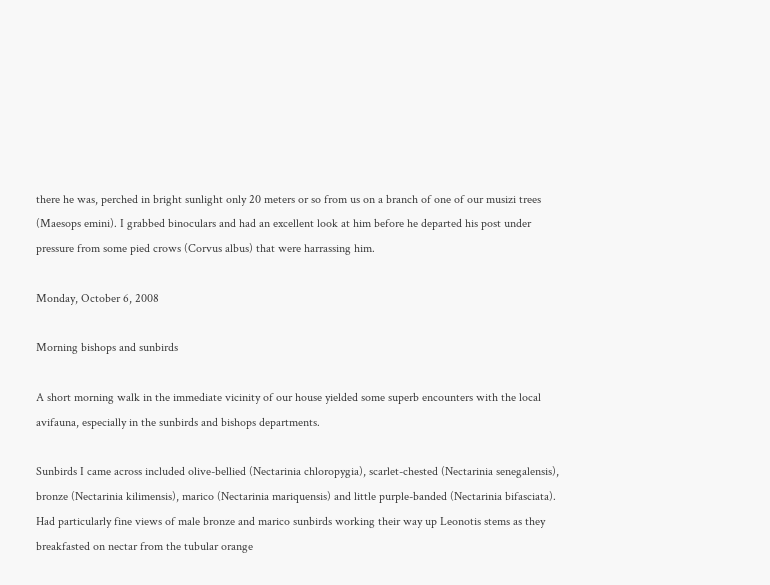there he was, perched in bright sunlight only 20 meters or so from us on a branch of one of our musizi trees (Maesops emini). I grabbed binoculars and had an excellent look at him before he departed his post under pressure from some pied crows (Corvus albus) that were harrassing him.

Monday, October 6, 2008

Morning bishops and sunbirds

A short morning walk in the immediate vicinity of our house yielded some superb encounters with the local avifauna, especially in the sunbirds and bishops departments.

Sunbirds I came across included olive-bellied (Nectarinia chloropygia), scarlet-chested (Nectarinia senegalensis), bronze (Nectarinia kilimensis), marico (Nectarinia mariquensis) and little purple-banded (Nectarinia bifasciata). Had particularly fine views of male bronze and marico sunbirds working their way up Leonotis stems as they breakfasted on nectar from the tubular orange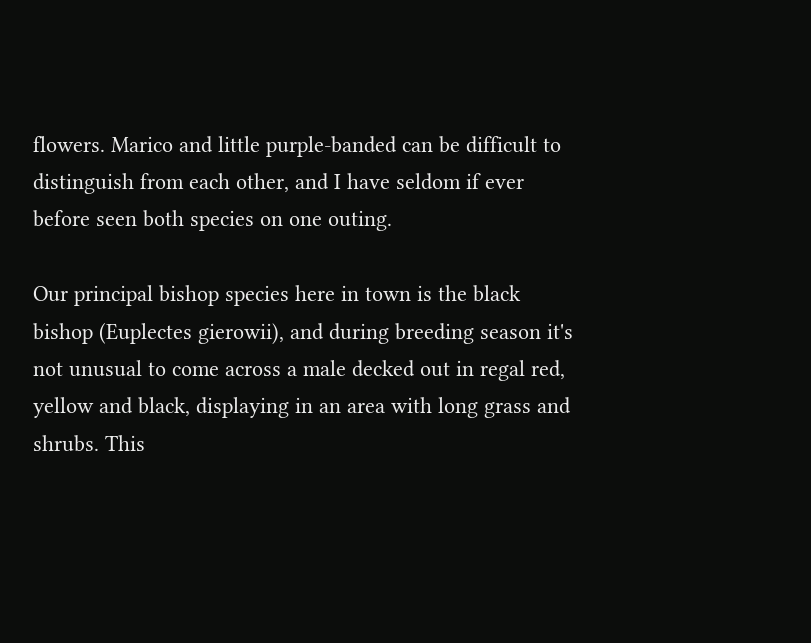flowers. Marico and little purple-banded can be difficult to distinguish from each other, and I have seldom if ever before seen both species on one outing.

Our principal bishop species here in town is the black bishop (Euplectes gierowii), and during breeding season it's not unusual to come across a male decked out in regal red, yellow and black, displaying in an area with long grass and shrubs. This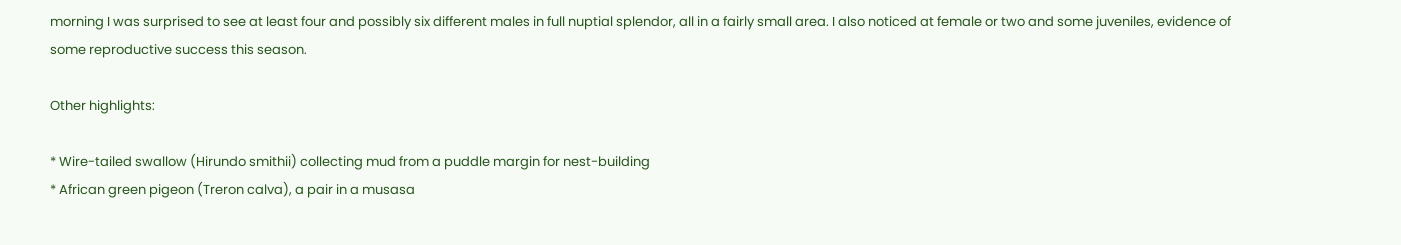morning I was surprised to see at least four and possibly six different males in full nuptial splendor, all in a fairly small area. I also noticed at female or two and some juveniles, evidence of some reproductive success this season.

Other highlights:

* Wire-tailed swallow (Hirundo smithii) collecting mud from a puddle margin for nest-building
* African green pigeon (Treron calva), a pair in a musasa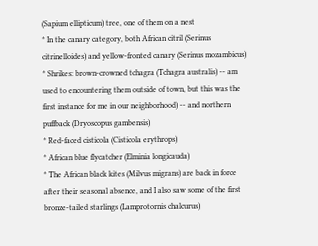(Sapium ellipticum) tree, one of them on a nest
* In the canary category, both African citril (Serinus citrinelloides) and yellow-fronted canary (Serinus mozambicus)
* Shrikes: brown-crowned tchagra (Tchagra australis) -- am used to encountering them outside of town, but this was the first instance for me in our neighborhood) -- and northern puffback (Dryoscopus gambensis)
* Red-faced cisticola (Cisticola erythrops)
* African blue flycatcher (Elminia longicauda)
* The African black kites (Milvus migrans) are back in force after their seasonal absence, and I also saw some of the first bronze-tailed starlings (Lamprotornis chalcurus)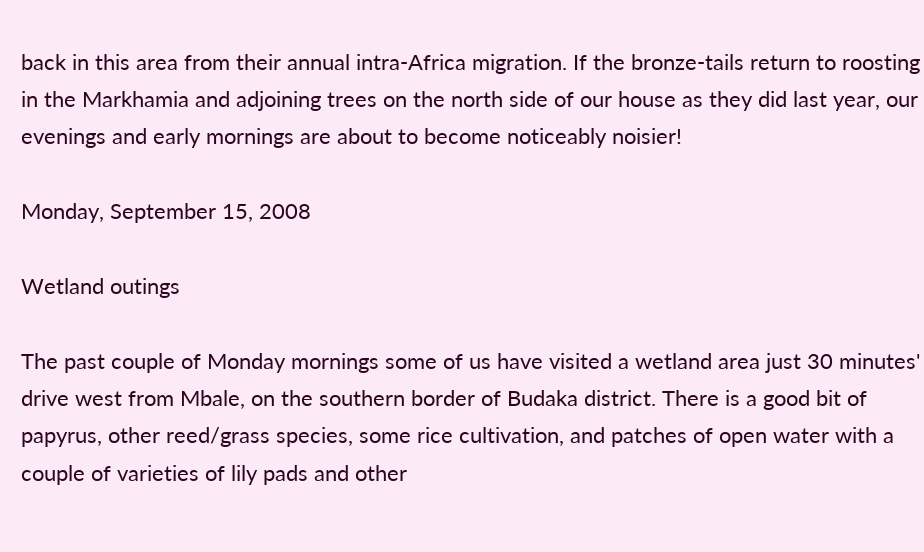back in this area from their annual intra-Africa migration. If the bronze-tails return to roosting in the Markhamia and adjoining trees on the north side of our house as they did last year, our evenings and early mornings are about to become noticeably noisier!

Monday, September 15, 2008

Wetland outings

The past couple of Monday mornings some of us have visited a wetland area just 30 minutes' drive west from Mbale, on the southern border of Budaka district. There is a good bit of papyrus, other reed/grass species, some rice cultivation, and patches of open water with a couple of varieties of lily pads and other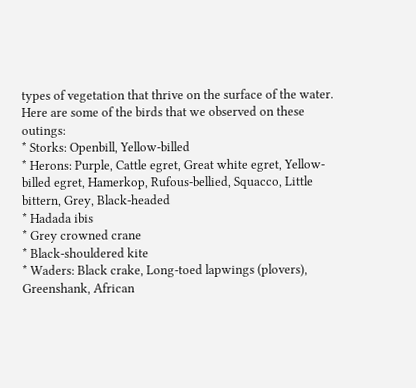types of vegetation that thrive on the surface of the water. Here are some of the birds that we observed on these outings:
* Storks: Openbill, Yellow-billed
* Herons: Purple, Cattle egret, Great white egret, Yellow-billed egret, Hamerkop, Rufous-bellied, Squacco, Little bittern, Grey, Black-headed
* Hadada ibis
* Grey crowned crane
* Black-shouldered kite
* Waders: Black crake, Long-toed lapwings (plovers), Greenshank, African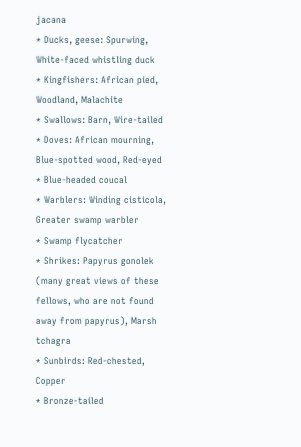jacana
* Ducks, geese: Spurwing, White-faced whistling duck
* Kingfishers: African pied, Woodland, Malachite
* Swallows: Barn, Wire-tailed
* Doves: African mourning, Blue-spotted wood, Red-eyed
* Blue-headed coucal
* Warblers: Winding cisticola, Greater swamp warbler
* Swamp flycatcher
* Shrikes: Papyrus gonolek (many great views of these fellows, who are not found away from papyrus), Marsh tchagra
* Sunbirds: Red-chested, Copper
* Bronze-tailed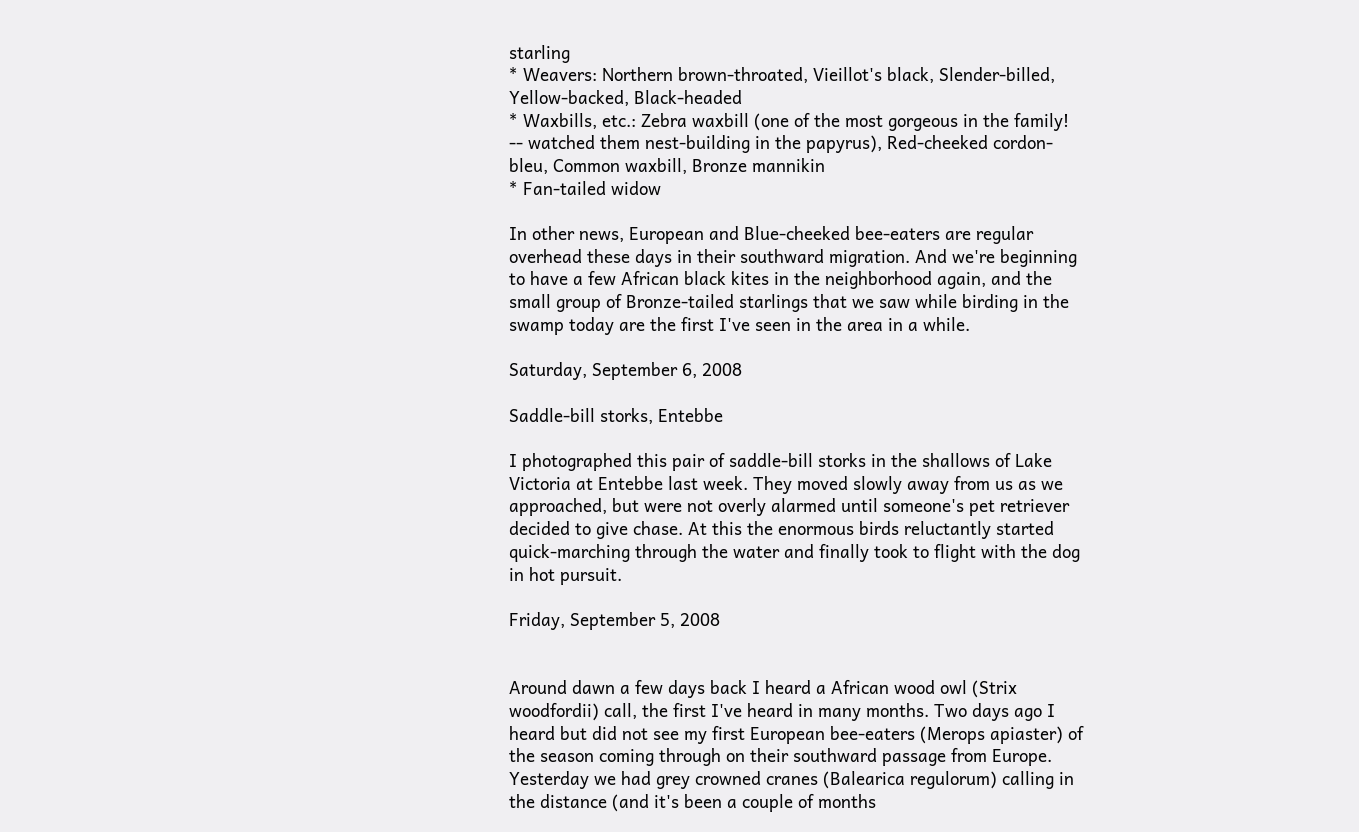starling
* Weavers: Northern brown-throated, Vieillot's black, Slender-billed, Yellow-backed, Black-headed
* Waxbills, etc.: Zebra waxbill (one of the most gorgeous in the family! -- watched them nest-building in the papyrus), Red-cheeked cordon-bleu, Common waxbill, Bronze mannikin
* Fan-tailed widow

In other news, European and Blue-cheeked bee-eaters are regular overhead these days in their southward migration. And we're beginning to have a few African black kites in the neighborhood again, and the small group of Bronze-tailed starlings that we saw while birding in the swamp today are the first I've seen in the area in a while.

Saturday, September 6, 2008

Saddle-bill storks, Entebbe

I photographed this pair of saddle-bill storks in the shallows of Lake Victoria at Entebbe last week. They moved slowly away from us as we approached, but were not overly alarmed until someone's pet retriever decided to give chase. At this the enormous birds reluctantly started quick-marching through the water and finally took to flight with the dog in hot pursuit.

Friday, September 5, 2008


Around dawn a few days back I heard a African wood owl (Strix woodfordii) call, the first I've heard in many months. Two days ago I heard but did not see my first European bee-eaters (Merops apiaster) of the season coming through on their southward passage from Europe. Yesterday we had grey crowned cranes (Balearica regulorum) calling in the distance (and it's been a couple of months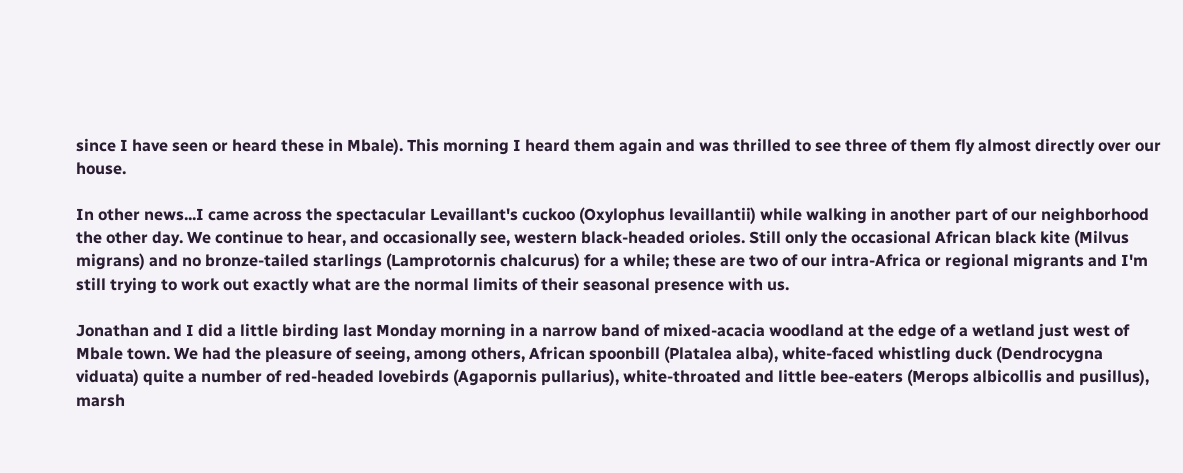since I have seen or heard these in Mbale). This morning I heard them again and was thrilled to see three of them fly almost directly over our house.

In other news...I came across the spectacular Levaillant's cuckoo (Oxylophus levaillantii) while walking in another part of our neighborhood the other day. We continue to hear, and occasionally see, western black-headed orioles. Still only the occasional African black kite (Milvus migrans) and no bronze-tailed starlings (Lamprotornis chalcurus) for a while; these are two of our intra-Africa or regional migrants and I'm still trying to work out exactly what are the normal limits of their seasonal presence with us.

Jonathan and I did a little birding last Monday morning in a narrow band of mixed-acacia woodland at the edge of a wetland just west of Mbale town. We had the pleasure of seeing, among others, African spoonbill (Platalea alba), white-faced whistling duck (Dendrocygna viduata) quite a number of red-headed lovebirds (Agapornis pullarius), white-throated and little bee-eaters (Merops albicollis and pusillus), marsh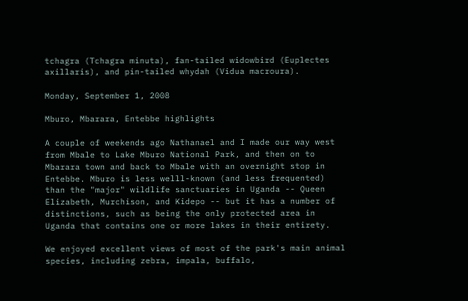tchagra (Tchagra minuta), fan-tailed widowbird (Euplectes axillaris), and pin-tailed whydah (Vidua macroura).

Monday, September 1, 2008

Mburo, Mbarara, Entebbe highlights

A couple of weekends ago Nathanael and I made our way west from Mbale to Lake Mburo National Park, and then on to Mbarara town and back to Mbale with an overnight stop in Entebbe. Mburo is less welll-known (and less frequented) than the "major" wildlife sanctuaries in Uganda -- Queen Elizabeth, Murchison, and Kidepo -- but it has a number of distinctions, such as being the only protected area in Uganda that contains one or more lakes in their entirety.

We enjoyed excellent views of most of the park's main animal species, including zebra, impala, buffalo,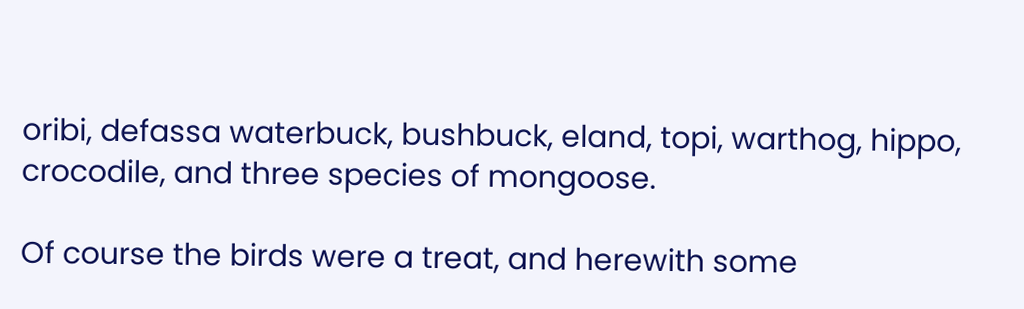oribi, defassa waterbuck, bushbuck, eland, topi, warthog, hippo, crocodile, and three species of mongoose.

Of course the birds were a treat, and herewith some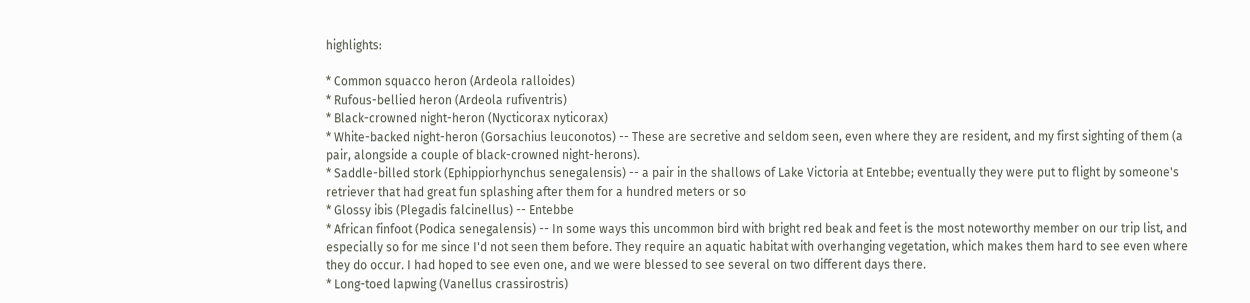highlights:

* Common squacco heron (Ardeola ralloides)
* Rufous-bellied heron (Ardeola rufiventris)
* Black-crowned night-heron (Nycticorax nyticorax)
* White-backed night-heron (Gorsachius leuconotos) -- These are secretive and seldom seen, even where they are resident, and my first sighting of them (a pair, alongside a couple of black-crowned night-herons).
* Saddle-billed stork (Ephippiorhynchus senegalensis) -- a pair in the shallows of Lake Victoria at Entebbe; eventually they were put to flight by someone's retriever that had great fun splashing after them for a hundred meters or so
* Glossy ibis (Plegadis falcinellus) -- Entebbe
* African finfoot (Podica senegalensis) -- In some ways this uncommon bird with bright red beak and feet is the most noteworthy member on our trip list, and especially so for me since I'd not seen them before. They require an aquatic habitat with overhanging vegetation, which makes them hard to see even where they do occur. I had hoped to see even one, and we were blessed to see several on two different days there.
* Long-toed lapwing (Vanellus crassirostris)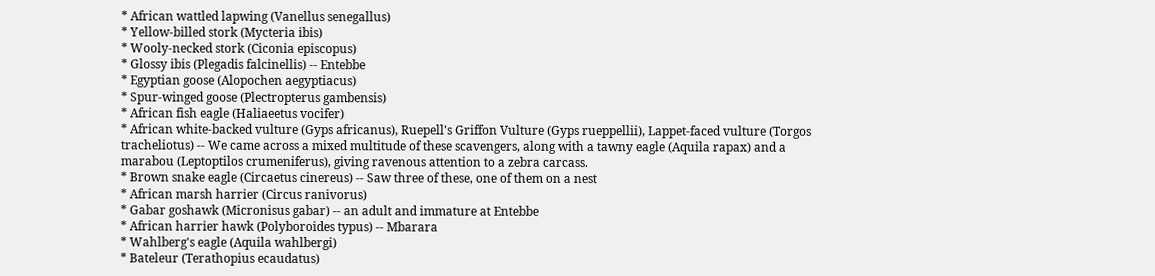* African wattled lapwing (Vanellus senegallus)
* Yellow-billed stork (Mycteria ibis)
* Wooly-necked stork (Ciconia episcopus)
* Glossy ibis (Plegadis falcinellis) -- Entebbe
* Egyptian goose (Alopochen aegyptiacus)
* Spur-winged goose (Plectropterus gambensis)
* African fish eagle (Haliaeetus vocifer)
* African white-backed vulture (Gyps africanus), Ruepell's Griffon Vulture (Gyps rueppellii), Lappet-faced vulture (Torgos tracheliotus) -- We came across a mixed multitude of these scavengers, along with a tawny eagle (Aquila rapax) and a marabou (Leptoptilos crumeniferus), giving ravenous attention to a zebra carcass.
* Brown snake eagle (Circaetus cinereus) -- Saw three of these, one of them on a nest
* African marsh harrier (Circus ranivorus)
* Gabar goshawk (Micronisus gabar) -- an adult and immature at Entebbe
* African harrier hawk (Polyboroides typus) -- Mbarara
* Wahlberg's eagle (Aquila wahlbergi)
* Bateleur (Terathopius ecaudatus)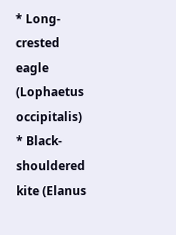* Long-crested eagle (Lophaetus occipitalis)
* Black-shouldered kite (Elanus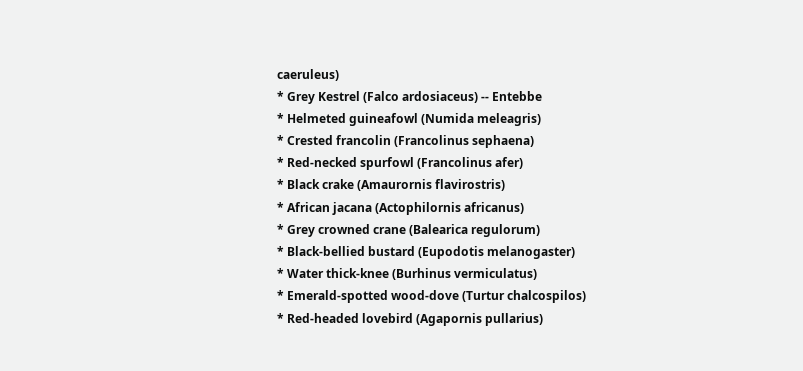caeruleus)
* Grey Kestrel (Falco ardosiaceus) -- Entebbe
* Helmeted guineafowl (Numida meleagris)
* Crested francolin (Francolinus sephaena)
* Red-necked spurfowl (Francolinus afer)
* Black crake (Amaurornis flavirostris)
* African jacana (Actophilornis africanus)
* Grey crowned crane (Balearica regulorum)
* Black-bellied bustard (Eupodotis melanogaster)
* Water thick-knee (Burhinus vermiculatus)
* Emerald-spotted wood-dove (Turtur chalcospilos)
* Red-headed lovebird (Agapornis pullarius)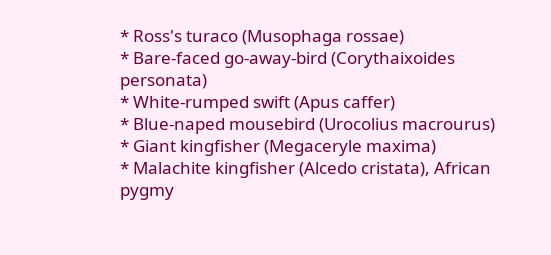* Ross's turaco (Musophaga rossae)
* Bare-faced go-away-bird (Corythaixoides personata)
* White-rumped swift (Apus caffer)
* Blue-naped mousebird (Urocolius macrourus)
* Giant kingfisher (Megaceryle maxima)
* Malachite kingfisher (Alcedo cristata), African pygmy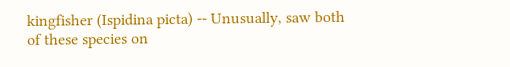kingfisher (Ispidina picta) -- Unusually, saw both of these species on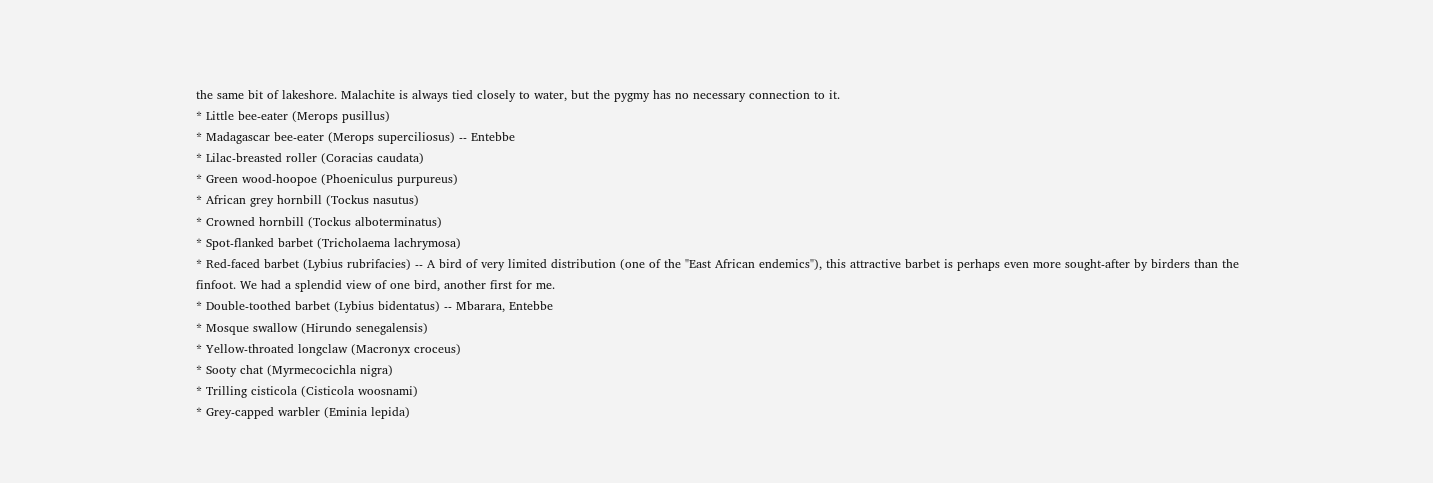the same bit of lakeshore. Malachite is always tied closely to water, but the pygmy has no necessary connection to it.
* Little bee-eater (Merops pusillus)
* Madagascar bee-eater (Merops superciliosus) -- Entebbe
* Lilac-breasted roller (Coracias caudata)
* Green wood-hoopoe (Phoeniculus purpureus)
* African grey hornbill (Tockus nasutus)
* Crowned hornbill (Tockus alboterminatus)
* Spot-flanked barbet (Tricholaema lachrymosa)
* Red-faced barbet (Lybius rubrifacies) -- A bird of very limited distribution (one of the "East African endemics"), this attractive barbet is perhaps even more sought-after by birders than the finfoot. We had a splendid view of one bird, another first for me.
* Double-toothed barbet (Lybius bidentatus) -- Mbarara, Entebbe
* Mosque swallow (Hirundo senegalensis)
* Yellow-throated longclaw (Macronyx croceus)
* Sooty chat (Myrmecocichla nigra)
* Trilling cisticola (Cisticola woosnami)
* Grey-capped warbler (Eminia lepida)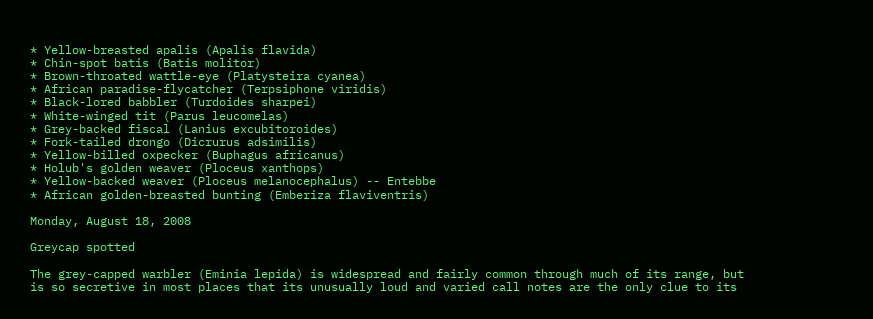* Yellow-breasted apalis (Apalis flavida)
* Chin-spot batis (Batis molitor)
* Brown-throated wattle-eye (Platysteira cyanea)
* African paradise-flycatcher (Terpsiphone viridis)
* Black-lored babbler (Turdoides sharpei)
* White-winged tit (Parus leucomelas)
* Grey-backed fiscal (Lanius excubitoroides)
* Fork-tailed drongo (Dicrurus adsimilis)
* Yellow-billed oxpecker (Buphagus africanus)
* Holub's golden weaver (Ploceus xanthops)
* Yellow-backed weaver (Ploceus melanocephalus) -- Entebbe
* African golden-breasted bunting (Emberiza flaviventris)

Monday, August 18, 2008

Greycap spotted

The grey-capped warbler (Eminia lepida) is widespread and fairly common through much of its range, but is so secretive in most places that its unusually loud and varied call notes are the only clue to its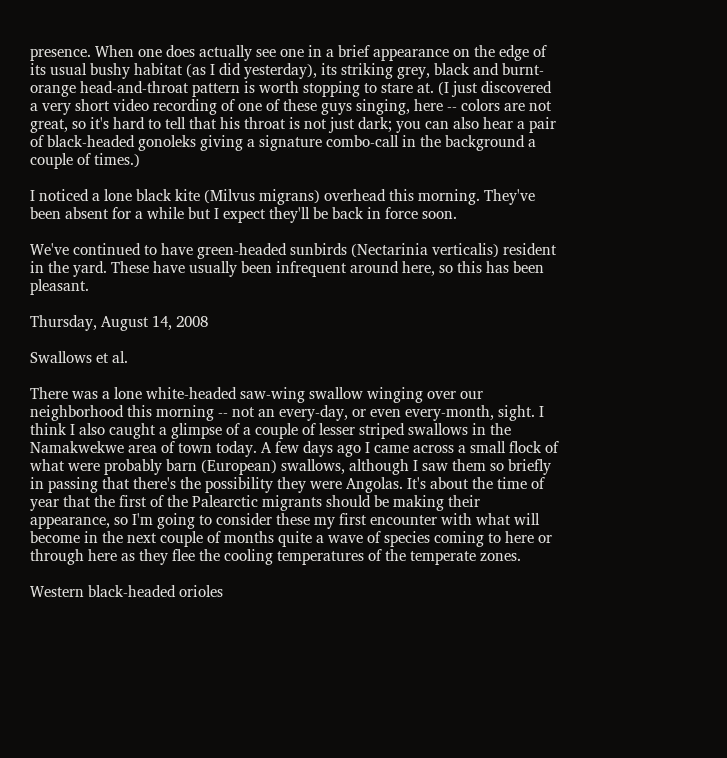presence. When one does actually see one in a brief appearance on the edge of its usual bushy habitat (as I did yesterday), its striking grey, black and burnt-orange head-and-throat pattern is worth stopping to stare at. (I just discovered a very short video recording of one of these guys singing, here -- colors are not great, so it's hard to tell that his throat is not just dark; you can also hear a pair of black-headed gonoleks giving a signature combo-call in the background a couple of times.)

I noticed a lone black kite (Milvus migrans) overhead this morning. They've been absent for a while but I expect they'll be back in force soon.

We've continued to have green-headed sunbirds (Nectarinia verticalis) resident in the yard. These have usually been infrequent around here, so this has been pleasant.

Thursday, August 14, 2008

Swallows et al.

There was a lone white-headed saw-wing swallow winging over our neighborhood this morning -- not an every-day, or even every-month, sight. I think I also caught a glimpse of a couple of lesser striped swallows in the Namakwekwe area of town today. A few days ago I came across a small flock of what were probably barn (European) swallows, although I saw them so briefly in passing that there's the possibility they were Angolas. It's about the time of year that the first of the Palearctic migrants should be making their appearance, so I'm going to consider these my first encounter with what will become in the next couple of months quite a wave of species coming to here or through here as they flee the cooling temperatures of the temperate zones.

Western black-headed orioles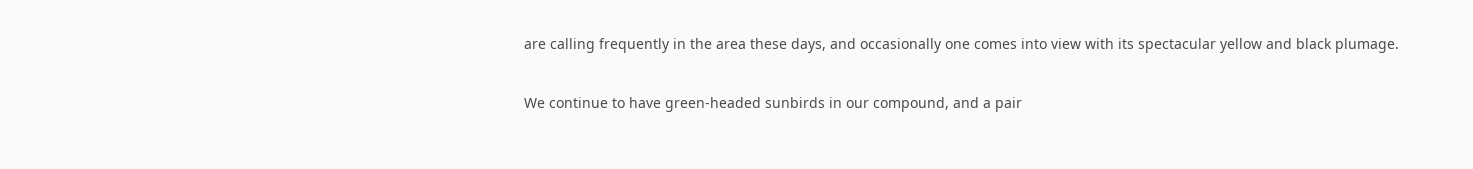are calling frequently in the area these days, and occasionally one comes into view with its spectacular yellow and black plumage.

We continue to have green-headed sunbirds in our compound, and a pair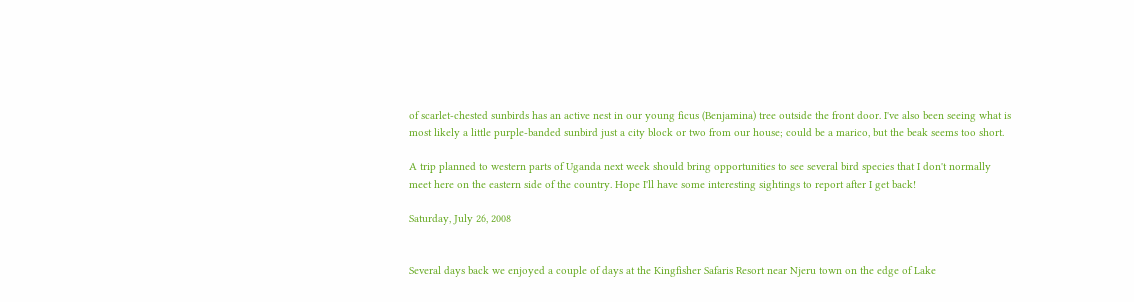of scarlet-chested sunbirds has an active nest in our young ficus (Benjamina) tree outside the front door. I've also been seeing what is most likely a little purple-banded sunbird just a city block or two from our house; could be a marico, but the beak seems too short.

A trip planned to western parts of Uganda next week should bring opportunities to see several bird species that I don't normally meet here on the eastern side of the country. Hope I'll have some interesting sightings to report after I get back!

Saturday, July 26, 2008


Several days back we enjoyed a couple of days at the Kingfisher Safaris Resort near Njeru town on the edge of Lake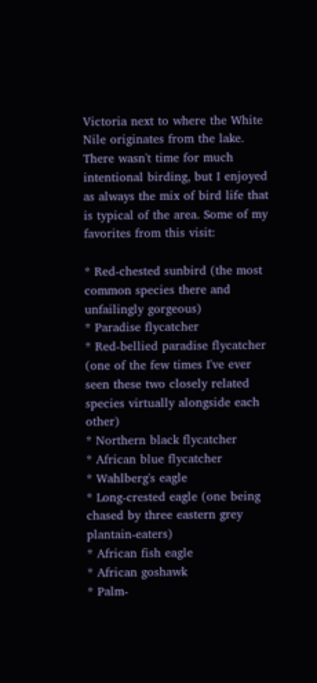Victoria next to where the White Nile originates from the lake. There wasn't time for much intentional birding, but I enjoyed as always the mix of bird life that is typical of the area. Some of my favorites from this visit:

* Red-chested sunbird (the most common species there and unfailingly gorgeous)
* Paradise flycatcher
* Red-bellied paradise flycatcher (one of the few times I've ever seen these two closely related species virtually alongside each other)
* Northern black flycatcher
* African blue flycatcher
* Wahlberg's eagle
* Long-crested eagle (one being chased by three eastern grey plantain-eaters)
* African fish eagle
* African goshawk
* Palm-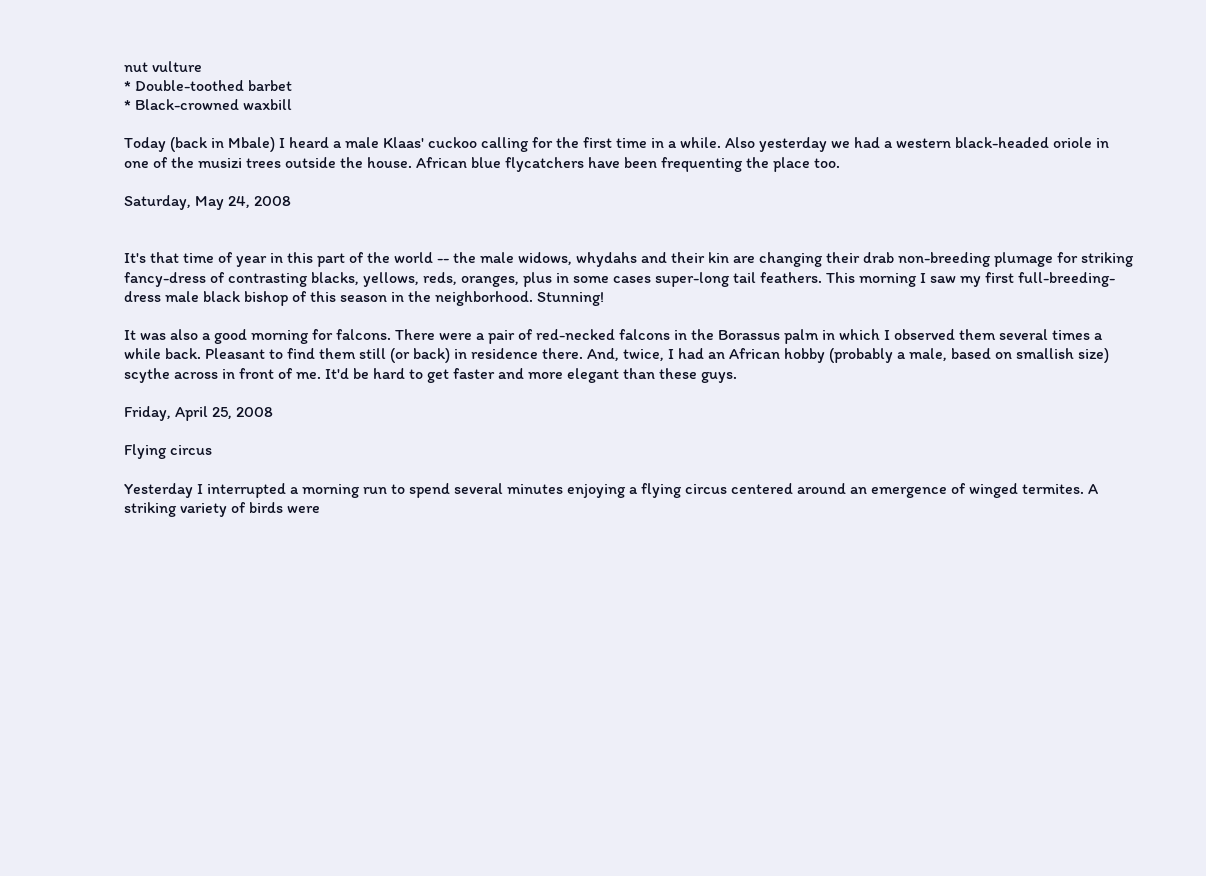nut vulture
* Double-toothed barbet
* Black-crowned waxbill

Today (back in Mbale) I heard a male Klaas' cuckoo calling for the first time in a while. Also yesterday we had a western black-headed oriole in one of the musizi trees outside the house. African blue flycatchers have been frequenting the place too.

Saturday, May 24, 2008


It's that time of year in this part of the world -- the male widows, whydahs and their kin are changing their drab non-breeding plumage for striking fancy-dress of contrasting blacks, yellows, reds, oranges, plus in some cases super-long tail feathers. This morning I saw my first full-breeding-dress male black bishop of this season in the neighborhood. Stunning!

It was also a good morning for falcons. There were a pair of red-necked falcons in the Borassus palm in which I observed them several times a while back. Pleasant to find them still (or back) in residence there. And, twice, I had an African hobby (probably a male, based on smallish size) scythe across in front of me. It'd be hard to get faster and more elegant than these guys.

Friday, April 25, 2008

Flying circus

Yesterday I interrupted a morning run to spend several minutes enjoying a flying circus centered around an emergence of winged termites. A striking variety of birds were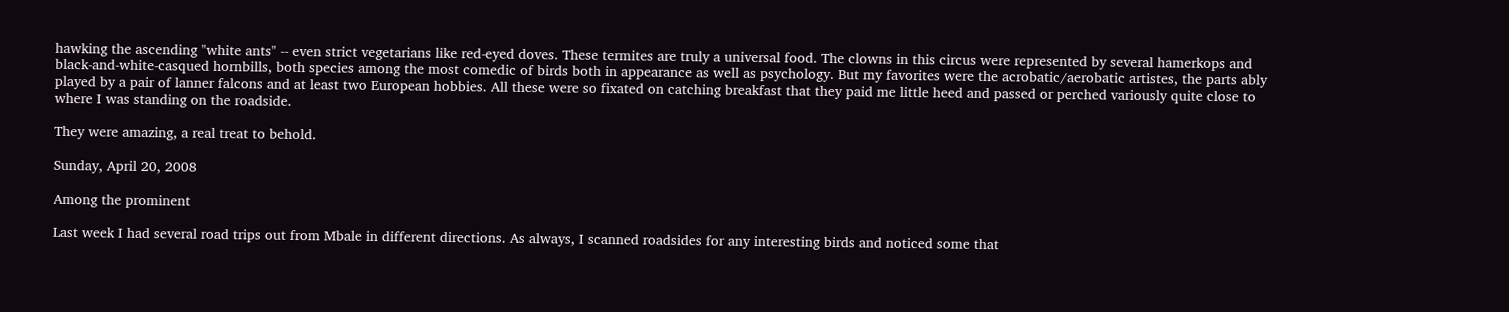hawking the ascending "white ants" -- even strict vegetarians like red-eyed doves. These termites are truly a universal food. The clowns in this circus were represented by several hamerkops and black-and-white-casqued hornbills, both species among the most comedic of birds both in appearance as well as psychology. But my favorites were the acrobatic/aerobatic artistes, the parts ably played by a pair of lanner falcons and at least two European hobbies. All these were so fixated on catching breakfast that they paid me little heed and passed or perched variously quite close to where I was standing on the roadside.

They were amazing, a real treat to behold.

Sunday, April 20, 2008

Among the prominent

Last week I had several road trips out from Mbale in different directions. As always, I scanned roadsides for any interesting birds and noticed some that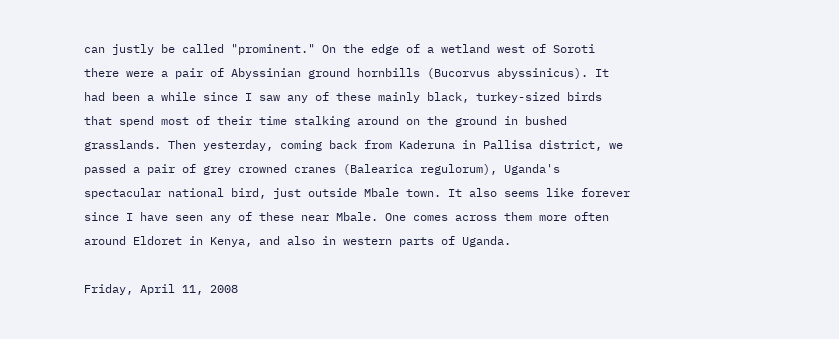can justly be called "prominent." On the edge of a wetland west of Soroti there were a pair of Abyssinian ground hornbills (Bucorvus abyssinicus). It had been a while since I saw any of these mainly black, turkey-sized birds that spend most of their time stalking around on the ground in bushed grasslands. Then yesterday, coming back from Kaderuna in Pallisa district, we passed a pair of grey crowned cranes (Balearica regulorum), Uganda's spectacular national bird, just outside Mbale town. It also seems like forever since I have seen any of these near Mbale. One comes across them more often around Eldoret in Kenya, and also in western parts of Uganda.

Friday, April 11, 2008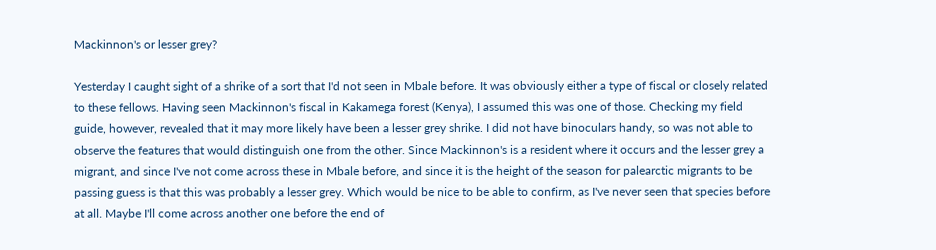Mackinnon's or lesser grey?

Yesterday I caught sight of a shrike of a sort that I'd not seen in Mbale before. It was obviously either a type of fiscal or closely related to these fellows. Having seen Mackinnon's fiscal in Kakamega forest (Kenya), I assumed this was one of those. Checking my field guide, however, revealed that it may more likely have been a lesser grey shrike. I did not have binoculars handy, so was not able to observe the features that would distinguish one from the other. Since Mackinnon's is a resident where it occurs and the lesser grey a migrant, and since I've not come across these in Mbale before, and since it is the height of the season for palearctic migrants to be passing guess is that this was probably a lesser grey. Which would be nice to be able to confirm, as I've never seen that species before at all. Maybe I'll come across another one before the end of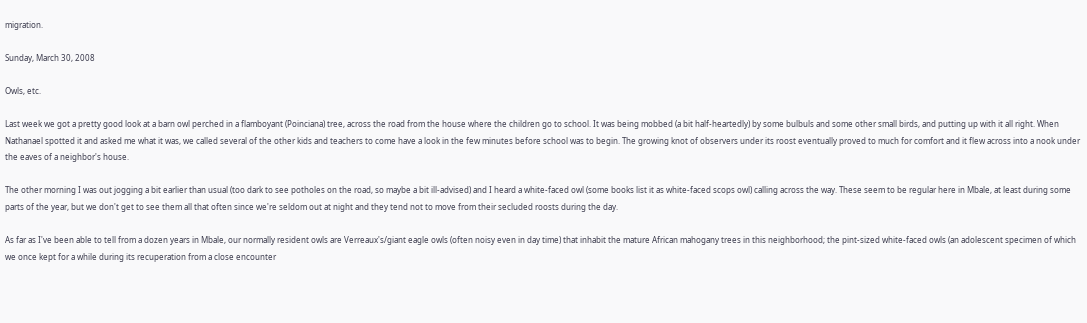migration.

Sunday, March 30, 2008

Owls, etc.

Last week we got a pretty good look at a barn owl perched in a flamboyant (Poinciana) tree, across the road from the house where the children go to school. It was being mobbed (a bit half-heartedly) by some bulbuls and some other small birds, and putting up with it all right. When Nathanael spotted it and asked me what it was, we called several of the other kids and teachers to come have a look in the few minutes before school was to begin. The growing knot of observers under its roost eventually proved to much for comfort and it flew across into a nook under the eaves of a neighbor's house.

The other morning I was out jogging a bit earlier than usual (too dark to see potholes on the road, so maybe a bit ill-advised) and I heard a white-faced owl (some books list it as white-faced scops owl) calling across the way. These seem to be regular here in Mbale, at least during some parts of the year, but we don't get to see them all that often since we're seldom out at night and they tend not to move from their secluded roosts during the day.

As far as I've been able to tell from a dozen years in Mbale, our normally resident owls are Verreaux's/giant eagle owls (often noisy even in day time) that inhabit the mature African mahogany trees in this neighborhood; the pint-sized white-faced owls (an adolescent specimen of which we once kept for a while during its recuperation from a close encounter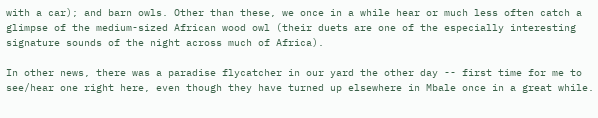with a car); and barn owls. Other than these, we once in a while hear or much less often catch a glimpse of the medium-sized African wood owl (their duets are one of the especially interesting signature sounds of the night across much of Africa).

In other news, there was a paradise flycatcher in our yard the other day -- first time for me to see/hear one right here, even though they have turned up elsewhere in Mbale once in a great while.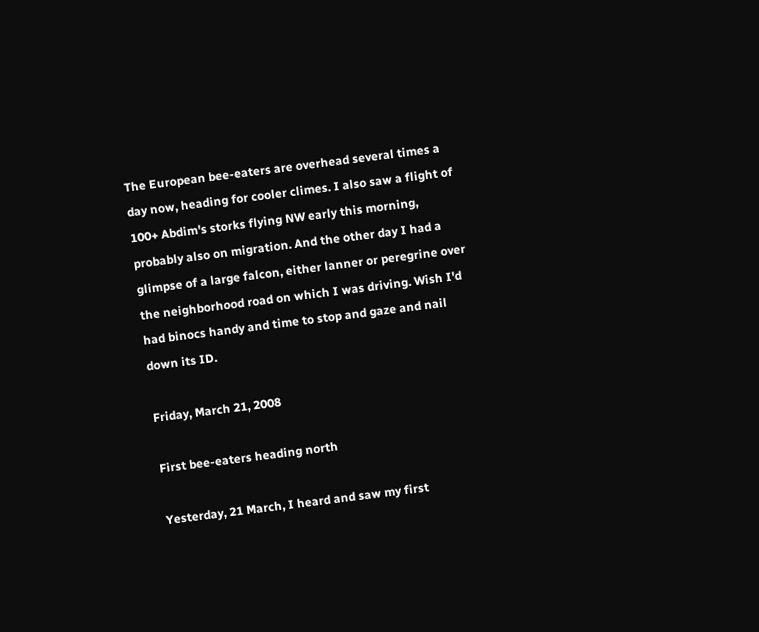The European bee-eaters are overhead several times a day now, heading for cooler climes. I also saw a flight of 100+ Abdim's storks flying NW early this morning, probably also on migration. And the other day I had a glimpse of a large falcon, either lanner or peregrine over the neighborhood road on which I was driving. Wish I'd had binocs handy and time to stop and gaze and nail down its ID.

Friday, March 21, 2008

First bee-eaters heading north

Yesterday, 21 March, I heard and saw my first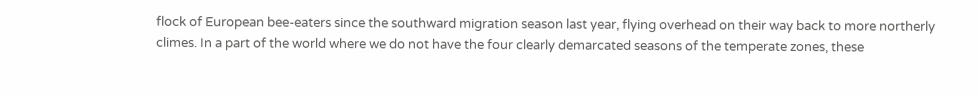flock of European bee-eaters since the southward migration season last year, flying overhead on their way back to more northerly climes. In a part of the world where we do not have the four clearly demarcated seasons of the temperate zones, these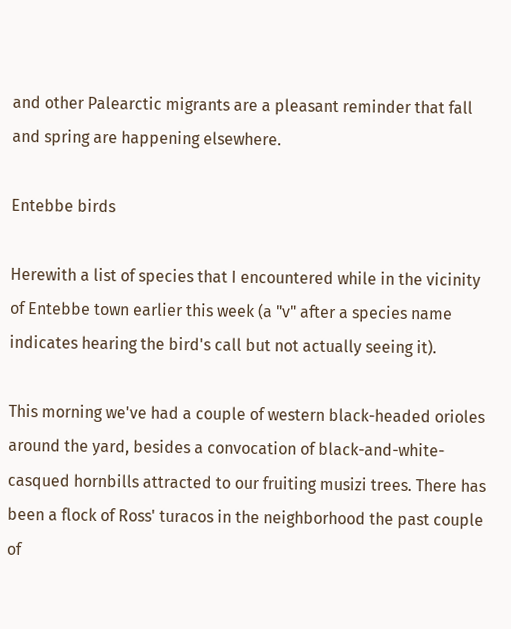and other Palearctic migrants are a pleasant reminder that fall and spring are happening elsewhere.

Entebbe birds

Herewith a list of species that I encountered while in the vicinity of Entebbe town earlier this week (a "v" after a species name indicates hearing the bird's call but not actually seeing it).

This morning we've had a couple of western black-headed orioles around the yard, besides a convocation of black-and-white-casqued hornbills attracted to our fruiting musizi trees. There has been a flock of Ross' turacos in the neighborhood the past couple of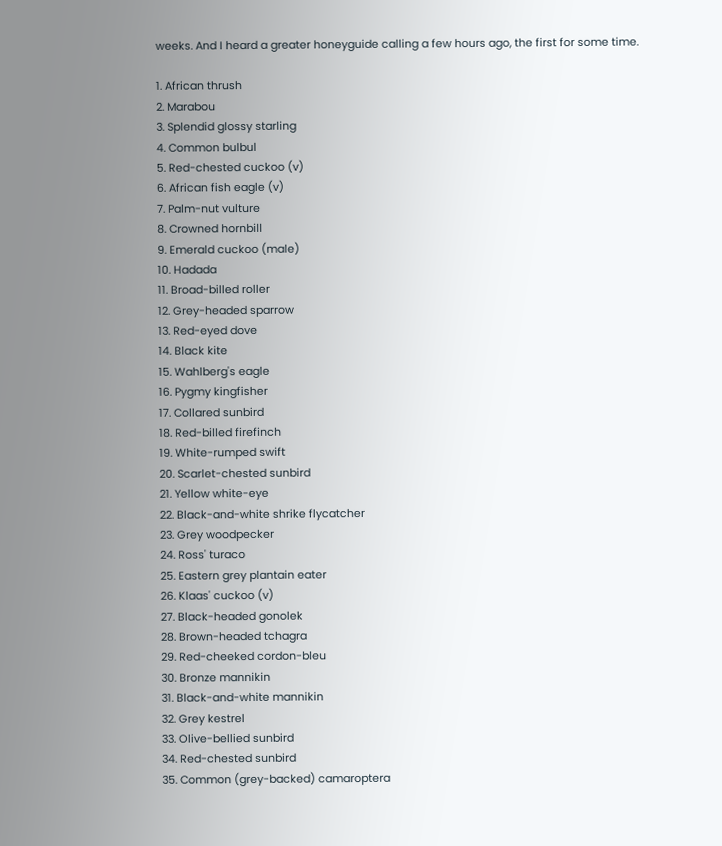weeks. And I heard a greater honeyguide calling a few hours ago, the first for some time.

1. African thrush
2. Marabou
3. Splendid glossy starling
4. Common bulbul
5. Red-chested cuckoo (v)
6. African fish eagle (v)
7. Palm-nut vulture
8. Crowned hornbill
9. Emerald cuckoo (male)
10. Hadada
11. Broad-billed roller
12. Grey-headed sparrow
13. Red-eyed dove
14. Black kite
15. Wahlberg's eagle
16. Pygmy kingfisher
17. Collared sunbird
18. Red-billed firefinch
19. White-rumped swift
20. Scarlet-chested sunbird
21. Yellow white-eye
22. Black-and-white shrike flycatcher
23. Grey woodpecker
24. Ross' turaco
25. Eastern grey plantain eater
26. Klaas' cuckoo (v)
27. Black-headed gonolek
28. Brown-headed tchagra
29. Red-cheeked cordon-bleu
30. Bronze mannikin
31. Black-and-white mannikin
32. Grey kestrel
33. Olive-bellied sunbird
34. Red-chested sunbird
35. Common (grey-backed) camaroptera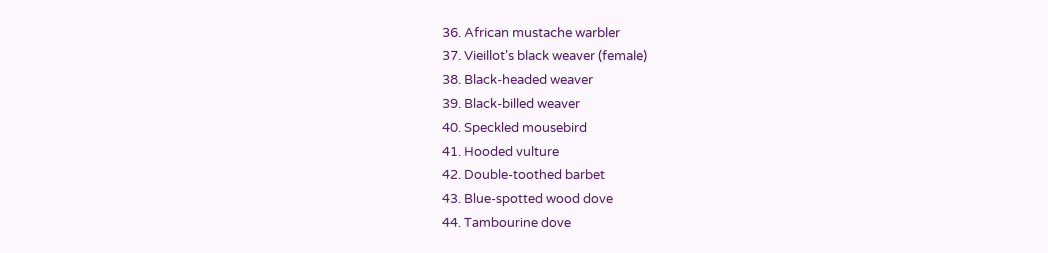36. African mustache warbler
37. Vieillot's black weaver (female)
38. Black-headed weaver
39. Black-billed weaver
40. Speckled mousebird
41. Hooded vulture
42. Double-toothed barbet
43. Blue-spotted wood dove
44. Tambourine dove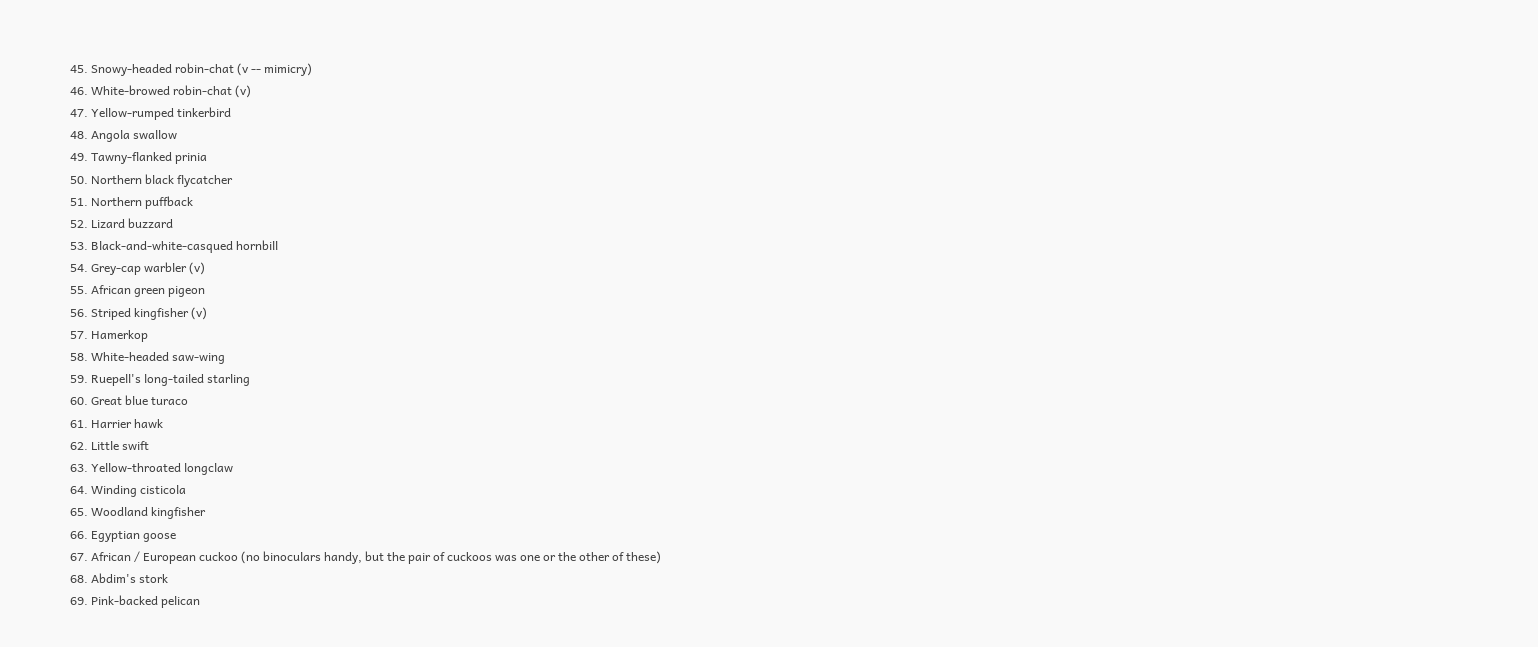45. Snowy-headed robin-chat (v -- mimicry)
46. White-browed robin-chat (v)
47. Yellow-rumped tinkerbird
48. Angola swallow
49. Tawny-flanked prinia
50. Northern black flycatcher
51. Northern puffback
52. Lizard buzzard
53. Black-and-white-casqued hornbill
54. Grey-cap warbler (v)
55. African green pigeon
56. Striped kingfisher (v)
57. Hamerkop
58. White-headed saw-wing
59. Ruepell's long-tailed starling
60. Great blue turaco
61. Harrier hawk
62. Little swift
63. Yellow-throated longclaw
64. Winding cisticola
65. Woodland kingfisher
66. Egyptian goose
67. African / European cuckoo (no binoculars handy, but the pair of cuckoos was one or the other of these)
68. Abdim's stork
69. Pink-backed pelican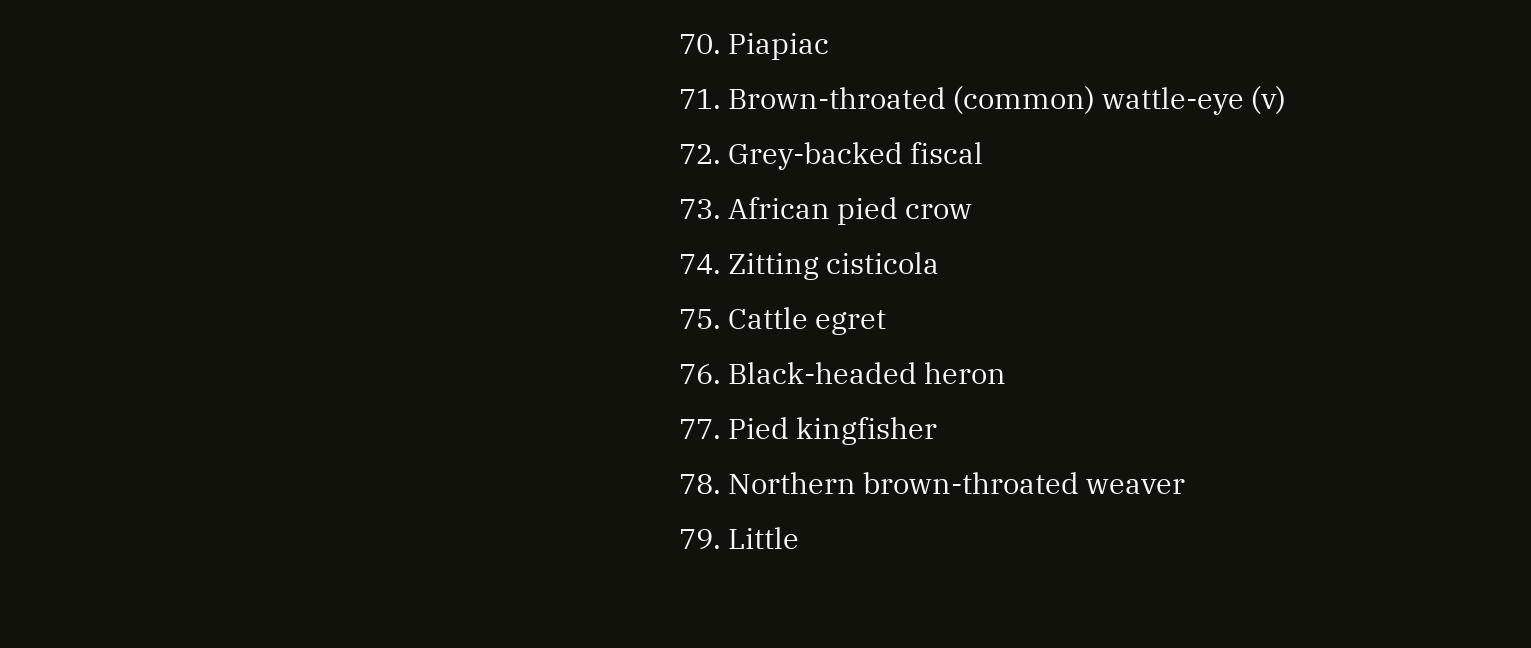70. Piapiac
71. Brown-throated (common) wattle-eye (v)
72. Grey-backed fiscal
73. African pied crow
74. Zitting cisticola
75. Cattle egret
76. Black-headed heron
77. Pied kingfisher
78. Northern brown-throated weaver
79. Little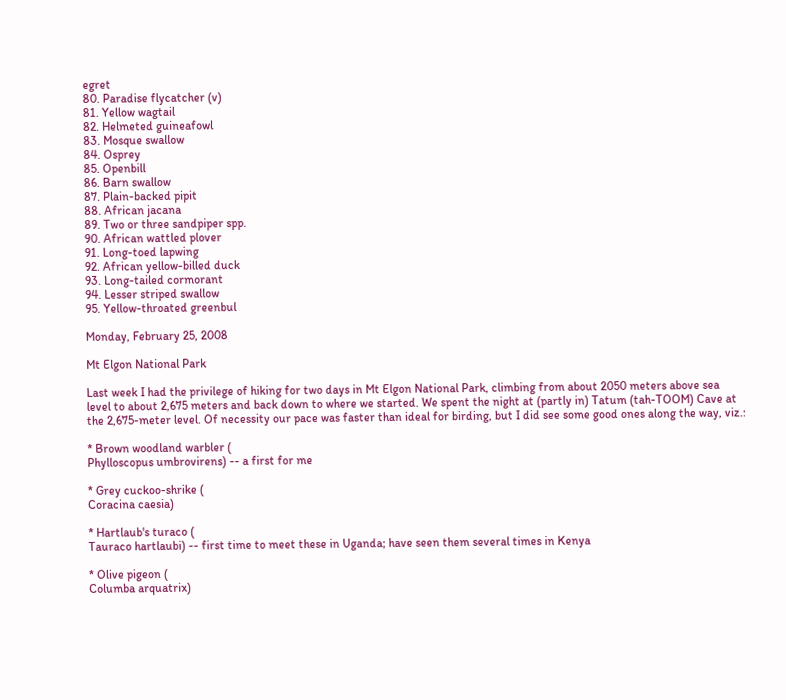egret
80. Paradise flycatcher (v)
81. Yellow wagtail
82. Helmeted guineafowl
83. Mosque swallow
84. Osprey
85. Openbill
86. Barn swallow
87. Plain-backed pipit
88. African jacana
89. Two or three sandpiper spp.
90. African wattled plover
91. Long-toed lapwing
92. African yellow-billed duck
93. Long-tailed cormorant
94. Lesser striped swallow
95. Yellow-throated greenbul

Monday, February 25, 2008

Mt Elgon National Park

Last week I had the privilege of hiking for two days in Mt Elgon National Park, climbing from about 2050 meters above sea level to about 2,675 meters and back down to where we started. We spent the night at (partly in) Tatum (tah-TOOM) Cave at the 2,675-meter level. Of necessity our pace was faster than ideal for birding, but I did see some good ones along the way, viz.:

* Brown woodland warbler (
Phylloscopus umbrovirens) -- a first for me

* Grey cuckoo-shrike (
Coracina caesia)

* Hartlaub's turaco (
Tauraco hartlaubi) -- first time to meet these in Uganda; have seen them several times in Kenya

* Olive pigeon (
Columba arquatrix)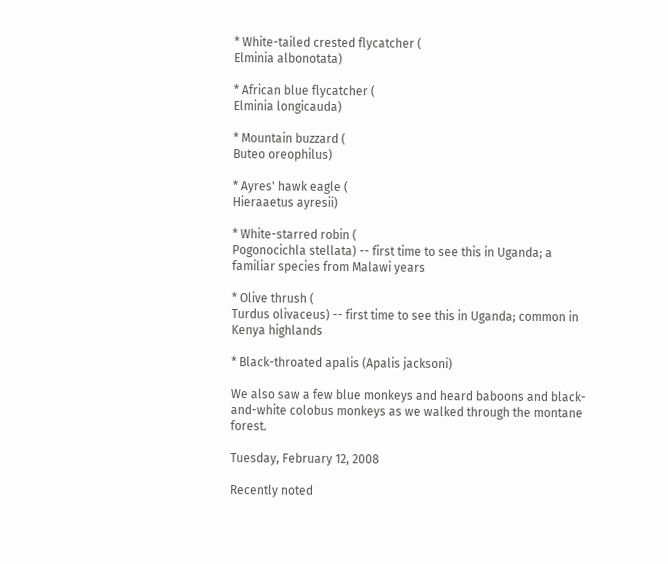* White-tailed crested flycatcher (
Elminia albonotata)

* African blue flycatcher (
Elminia longicauda)

* Mountain buzzard (
Buteo oreophilus)

* Ayres' hawk eagle (
Hieraaetus ayresii)

* White-starred robin (
Pogonocichla stellata) -- first time to see this in Uganda; a familiar species from Malawi years

* Olive thrush (
Turdus olivaceus) -- first time to see this in Uganda; common in Kenya highlands

* Black-throated apalis (Apalis jacksoni)

We also saw a few blue monkeys and heard baboons and black-and-white colobus monkeys as we walked through the montane forest.

Tuesday, February 12, 2008

Recently noted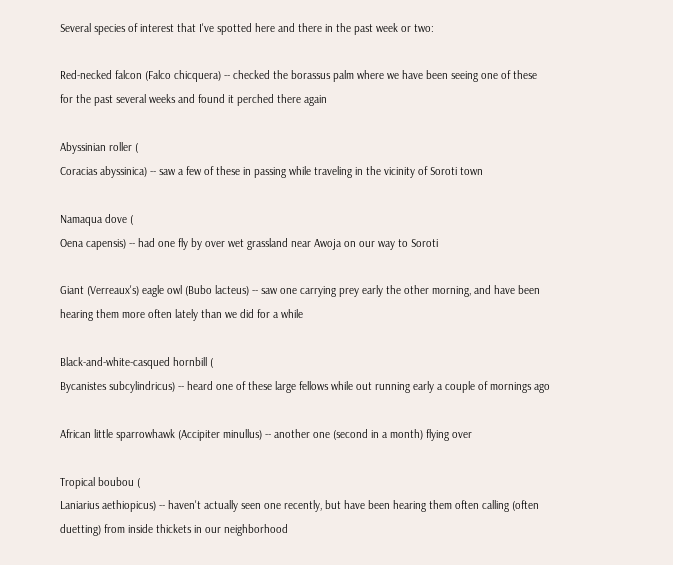Several species of interest that I've spotted here and there in the past week or two:

Red-necked falcon (Falco chicquera) -- checked the borassus palm where we have been seeing one of these for the past several weeks and found it perched there again

Abyssinian roller (
Coracias abyssinica) -- saw a few of these in passing while traveling in the vicinity of Soroti town

Namaqua dove (
Oena capensis) -- had one fly by over wet grassland near Awoja on our way to Soroti

Giant (Verreaux's) eagle owl (Bubo lacteus) -- saw one carrying prey early the other morning, and have been hearing them more often lately than we did for a while

Black-and-white-casqued hornbill (
Bycanistes subcylindricus) -- heard one of these large fellows while out running early a couple of mornings ago

African little sparrowhawk (Accipiter minullus) -- another one (second in a month) flying over

Tropical boubou (
Laniarius aethiopicus) -- haven't actually seen one recently, but have been hearing them often calling (often duetting) from inside thickets in our neighborhood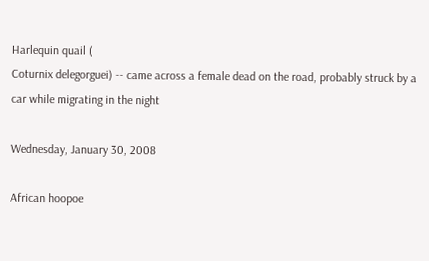Harlequin quail (
Coturnix delegorguei) -- came across a female dead on the road, probably struck by a car while migrating in the night

Wednesday, January 30, 2008

African hoopoe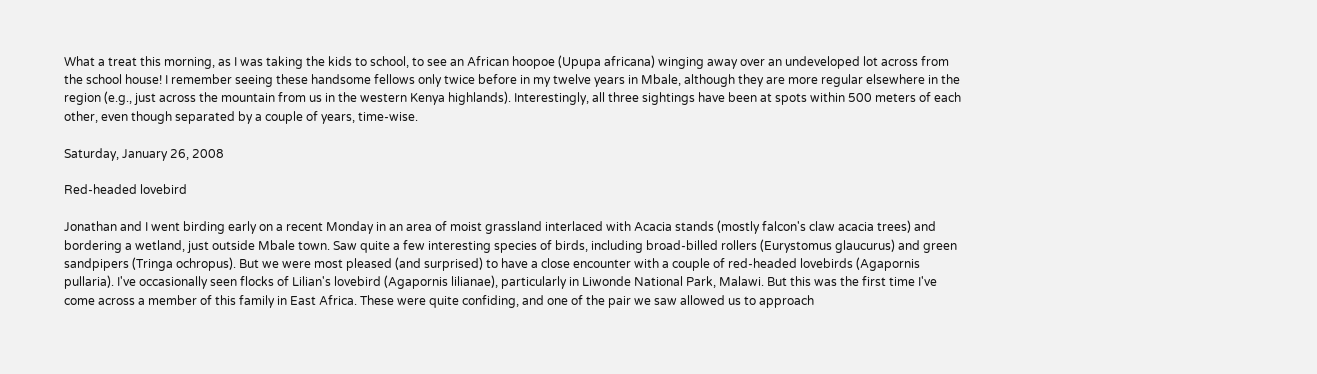What a treat this morning, as I was taking the kids to school, to see an African hoopoe (Upupa africana) winging away over an undeveloped lot across from the school house! I remember seeing these handsome fellows only twice before in my twelve years in Mbale, although they are more regular elsewhere in the region (e.g., just across the mountain from us in the western Kenya highlands). Interestingly, all three sightings have been at spots within 500 meters of each other, even though separated by a couple of years, time-wise.

Saturday, January 26, 2008

Red-headed lovebird

Jonathan and I went birding early on a recent Monday in an area of moist grassland interlaced with Acacia stands (mostly falcon's claw acacia trees) and bordering a wetland, just outside Mbale town. Saw quite a few interesting species of birds, including broad-billed rollers (Eurystomus glaucurus) and green sandpipers (Tringa ochropus). But we were most pleased (and surprised) to have a close encounter with a couple of red-headed lovebirds (Agapornis pullaria). I've occasionally seen flocks of Lilian's lovebird (Agapornis lilianae), particularly in Liwonde National Park, Malawi. But this was the first time I've come across a member of this family in East Africa. These were quite confiding, and one of the pair we saw allowed us to approach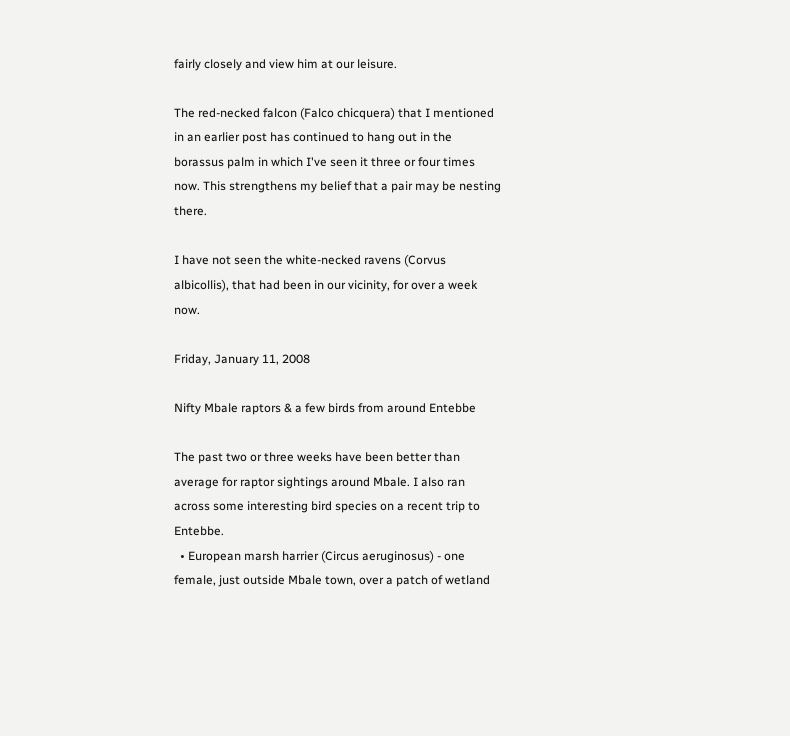fairly closely and view him at our leisure.

The red-necked falcon (Falco chicquera) that I mentioned in an earlier post has continued to hang out in the borassus palm in which I've seen it three or four times now. This strengthens my belief that a pair may be nesting there.

I have not seen the white-necked ravens (Corvus albicollis), that had been in our vicinity, for over a week now.

Friday, January 11, 2008

Nifty Mbale raptors & a few birds from around Entebbe

The past two or three weeks have been better than average for raptor sightings around Mbale. I also ran across some interesting bird species on a recent trip to Entebbe.
  • European marsh harrier (Circus aeruginosus) - one female, just outside Mbale town, over a patch of wetland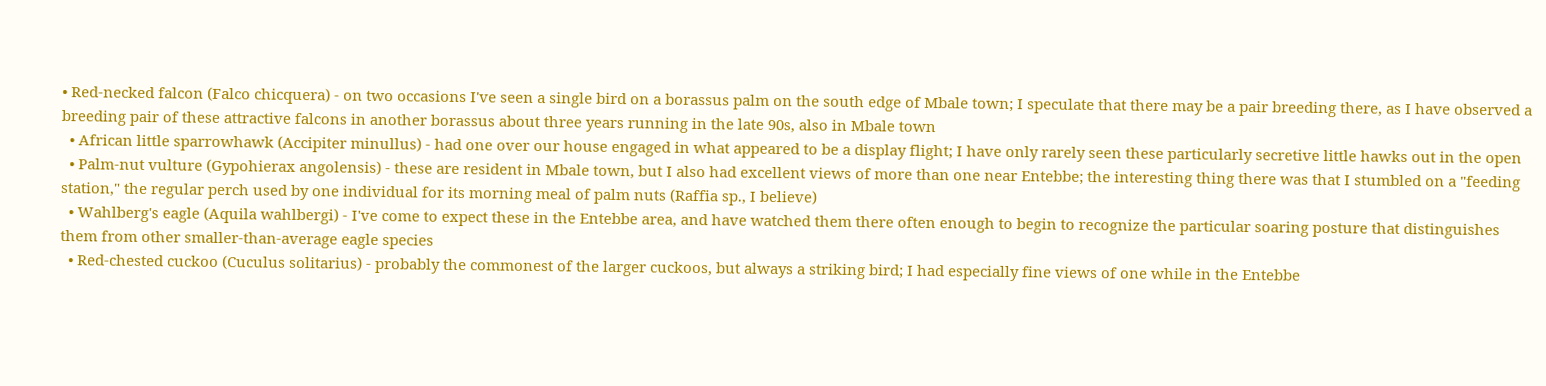• Red-necked falcon (Falco chicquera) - on two occasions I've seen a single bird on a borassus palm on the south edge of Mbale town; I speculate that there may be a pair breeding there, as I have observed a breeding pair of these attractive falcons in another borassus about three years running in the late 90s, also in Mbale town
  • African little sparrowhawk (Accipiter minullus) - had one over our house engaged in what appeared to be a display flight; I have only rarely seen these particularly secretive little hawks out in the open
  • Palm-nut vulture (Gypohierax angolensis) - these are resident in Mbale town, but I also had excellent views of more than one near Entebbe; the interesting thing there was that I stumbled on a "feeding station," the regular perch used by one individual for its morning meal of palm nuts (Raffia sp., I believe)
  • Wahlberg's eagle (Aquila wahlbergi) - I've come to expect these in the Entebbe area, and have watched them there often enough to begin to recognize the particular soaring posture that distinguishes them from other smaller-than-average eagle species
  • Red-chested cuckoo (Cuculus solitarius) - probably the commonest of the larger cuckoos, but always a striking bird; I had especially fine views of one while in the Entebbe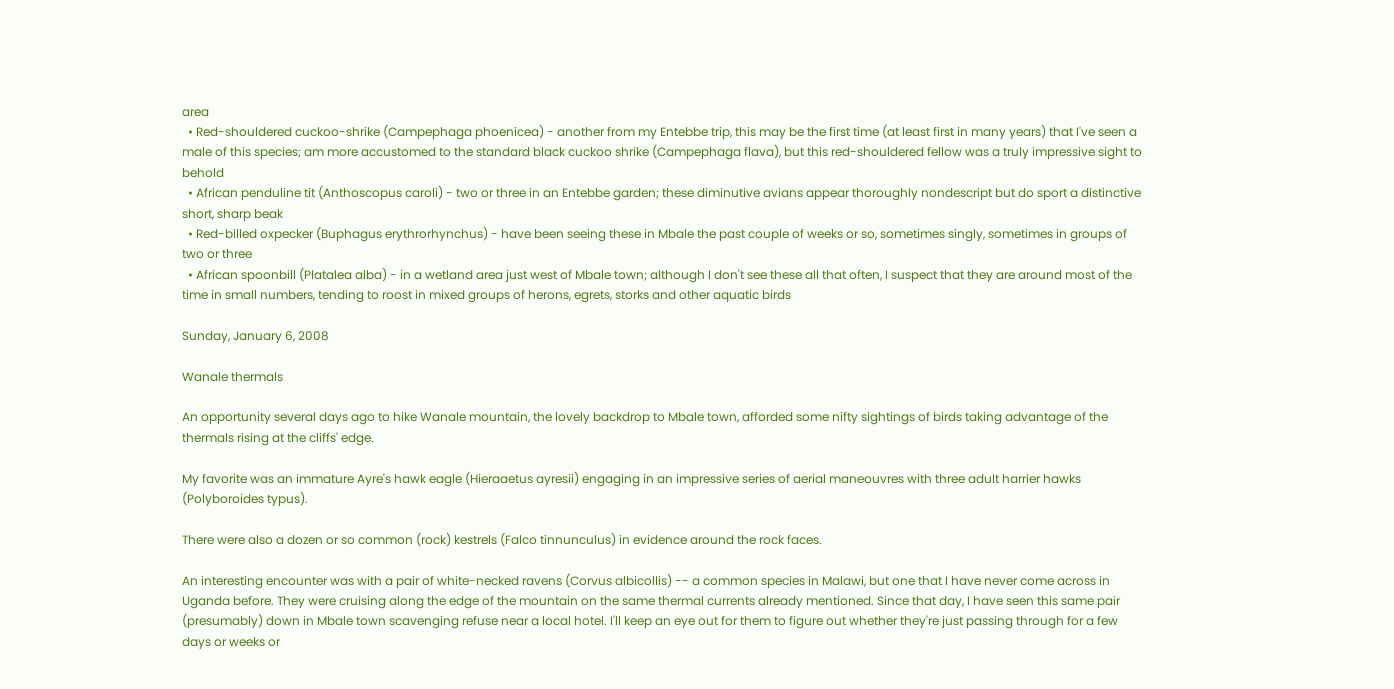area
  • Red-shouldered cuckoo-shrike (Campephaga phoenicea) - another from my Entebbe trip, this may be the first time (at least first in many years) that I've seen a male of this species; am more accustomed to the standard black cuckoo shrike (Campephaga flava), but this red-shouldered fellow was a truly impressive sight to behold
  • African penduline tit (Anthoscopus caroli) - two or three in an Entebbe garden; these diminutive avians appear thoroughly nondescript but do sport a distinctive short, sharp beak
  • Red-billed oxpecker (Buphagus erythrorhynchus) - have been seeing these in Mbale the past couple of weeks or so, sometimes singly, sometimes in groups of two or three
  • African spoonbill (Platalea alba) - in a wetland area just west of Mbale town; although I don't see these all that often, I suspect that they are around most of the time in small numbers, tending to roost in mixed groups of herons, egrets, storks and other aquatic birds

Sunday, January 6, 2008

Wanale thermals

An opportunity several days ago to hike Wanale mountain, the lovely backdrop to Mbale town, afforded some nifty sightings of birds taking advantage of the thermals rising at the cliffs' edge.

My favorite was an immature Ayre's hawk eagle (Hieraaetus ayresii) engaging in an impressive series of aerial maneouvres with three adult harrier hawks (Polyboroides typus).

There were also a dozen or so common (rock) kestrels (Falco tinnunculus) in evidence around the rock faces.

An interesting encounter was with a pair of white-necked ravens (Corvus albicollis) -- a common species in Malawi, but one that I have never come across in Uganda before. They were cruising along the edge of the mountain on the same thermal currents already mentioned. Since that day, I have seen this same pair (presumably) down in Mbale town scavenging refuse near a local hotel. I'll keep an eye out for them to figure out whether they're just passing through for a few days or weeks or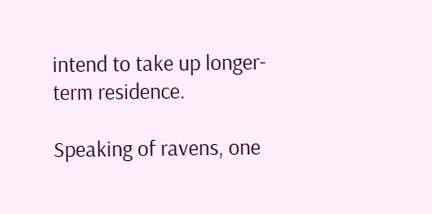intend to take up longer-term residence.

Speaking of ravens, one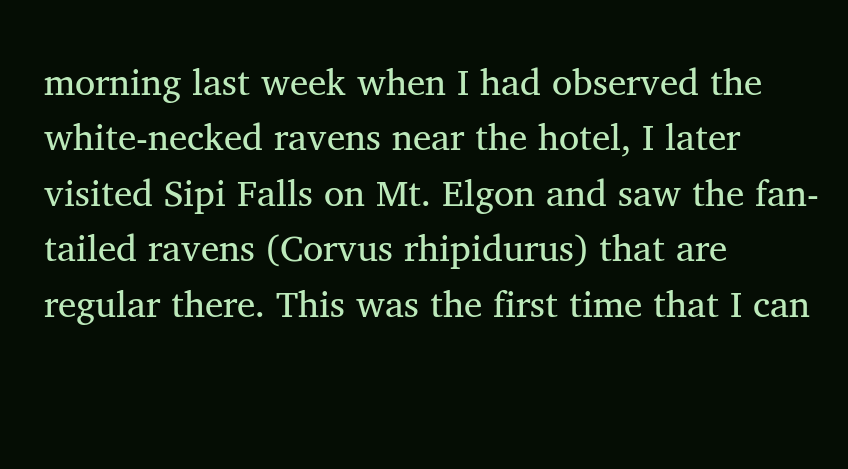morning last week when I had observed the white-necked ravens near the hotel, I later visited Sipi Falls on Mt. Elgon and saw the fan-tailed ravens (Corvus rhipidurus) that are regular there. This was the first time that I can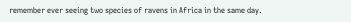remember ever seeing two species of ravens in Africa in the same day.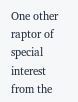One other raptor of special interest from the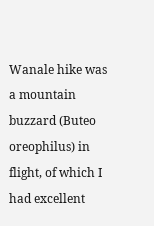Wanale hike was a mountain buzzard (Buteo oreophilus) in flight, of which I had excellent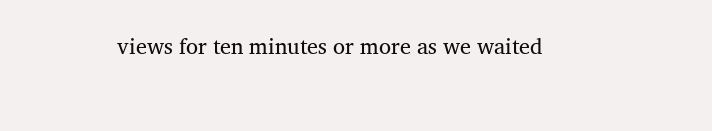views for ten minutes or more as we waited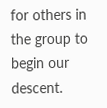for others in the group to begin our descent.